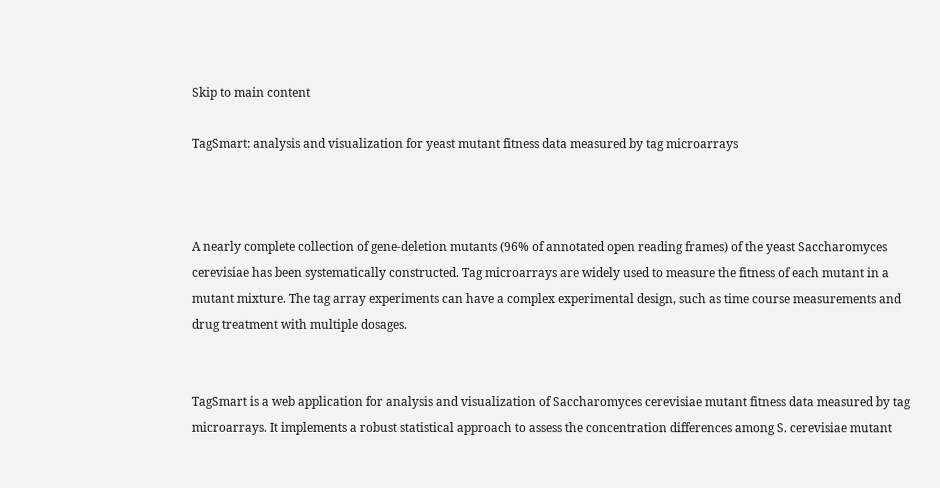Skip to main content

TagSmart: analysis and visualization for yeast mutant fitness data measured by tag microarrays



A nearly complete collection of gene-deletion mutants (96% of annotated open reading frames) of the yeast Saccharomyces cerevisiae has been systematically constructed. Tag microarrays are widely used to measure the fitness of each mutant in a mutant mixture. The tag array experiments can have a complex experimental design, such as time course measurements and drug treatment with multiple dosages.


TagSmart is a web application for analysis and visualization of Saccharomyces cerevisiae mutant fitness data measured by tag microarrays. It implements a robust statistical approach to assess the concentration differences among S. cerevisiae mutant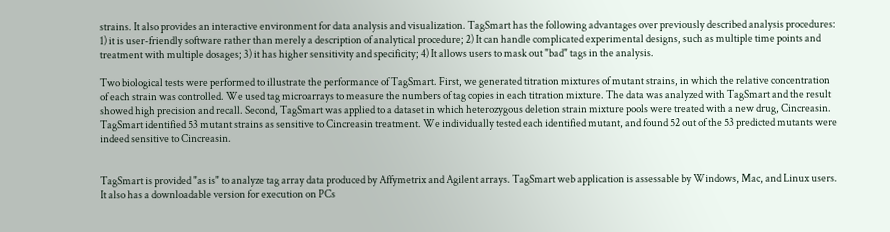strains. It also provides an interactive environment for data analysis and visualization. TagSmart has the following advantages over previously described analysis procedures: 1) it is user-friendly software rather than merely a description of analytical procedure; 2) It can handle complicated experimental designs, such as multiple time points and treatment with multiple dosages; 3) it has higher sensitivity and specificity; 4) It allows users to mask out "bad" tags in the analysis.

Two biological tests were performed to illustrate the performance of TagSmart. First, we generated titration mixtures of mutant strains, in which the relative concentration of each strain was controlled. We used tag microarrays to measure the numbers of tag copies in each titration mixture. The data was analyzed with TagSmart and the result showed high precision and recall. Second, TagSmart was applied to a dataset in which heterozygous deletion strain mixture pools were treated with a new drug, Cincreasin. TagSmart identified 53 mutant strains as sensitive to Cincreasin treatment. We individually tested each identified mutant, and found 52 out of the 53 predicted mutants were indeed sensitive to Cincreasin.


TagSmart is provided "as is" to analyze tag array data produced by Affymetrix and Agilent arrays. TagSmart web application is assessable by Windows, Mac, and Linux users. It also has a downloadable version for execution on PCs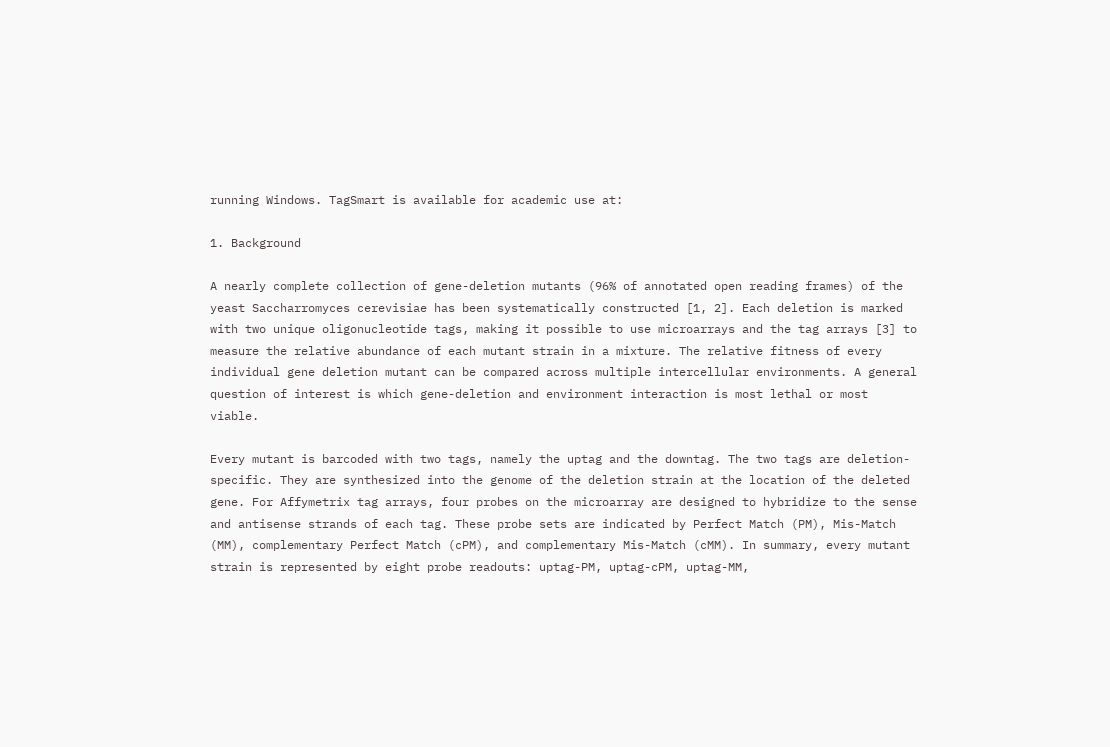running Windows. TagSmart is available for academic use at:

1. Background

A nearly complete collection of gene-deletion mutants (96% of annotated open reading frames) of the yeast Saccharromyces cerevisiae has been systematically constructed [1, 2]. Each deletion is marked with two unique oligonucleotide tags, making it possible to use microarrays and the tag arrays [3] to measure the relative abundance of each mutant strain in a mixture. The relative fitness of every individual gene deletion mutant can be compared across multiple intercellular environments. A general question of interest is which gene-deletion and environment interaction is most lethal or most viable.

Every mutant is barcoded with two tags, namely the uptag and the downtag. The two tags are deletion-specific. They are synthesized into the genome of the deletion strain at the location of the deleted gene. For Affymetrix tag arrays, four probes on the microarray are designed to hybridize to the sense and antisense strands of each tag. These probe sets are indicated by Perfect Match (PM), Mis-Match (MM), complementary Perfect Match (cPM), and complementary Mis-Match (cMM). In summary, every mutant strain is represented by eight probe readouts: uptag-PM, uptag-cPM, uptag-MM,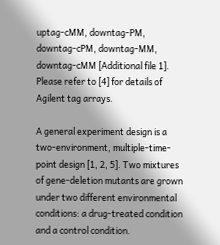uptag-cMM, downtag-PM, downtag-cPM, downtag-MM, downtag-cMM [Additional file 1]. Please refer to [4] for details of Agilent tag arrays.

A general experiment design is a two-environment, multiple-time-point design [1, 2, 5]. Two mixtures of gene-deletion mutants are grown under two different environmental conditions: a drug-treated condition and a control condition.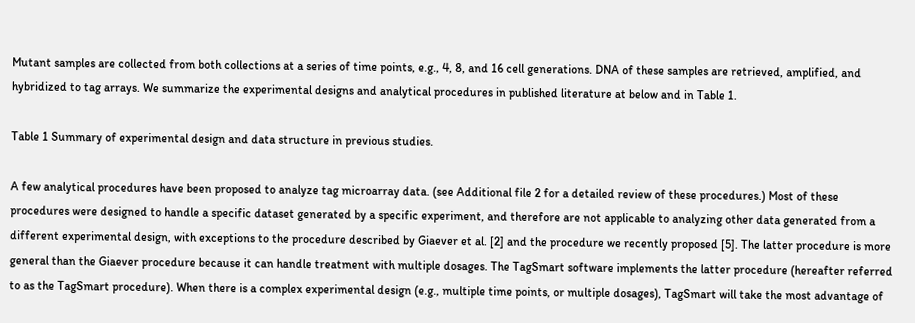Mutant samples are collected from both collections at a series of time points, e.g., 4, 8, and 16 cell generations. DNA of these samples are retrieved, amplified, and hybridized to tag arrays. We summarize the experimental designs and analytical procedures in published literature at below and in Table 1.

Table 1 Summary of experimental design and data structure in previous studies.

A few analytical procedures have been proposed to analyze tag microarray data. (see Additional file 2 for a detailed review of these procedures.) Most of these procedures were designed to handle a specific dataset generated by a specific experiment, and therefore are not applicable to analyzing other data generated from a different experimental design, with exceptions to the procedure described by Giaever et al. [2] and the procedure we recently proposed [5]. The latter procedure is more general than the Giaever procedure because it can handle treatment with multiple dosages. The TagSmart software implements the latter procedure (hereafter referred to as the TagSmart procedure). When there is a complex experimental design (e.g., multiple time points, or multiple dosages), TagSmart will take the most advantage of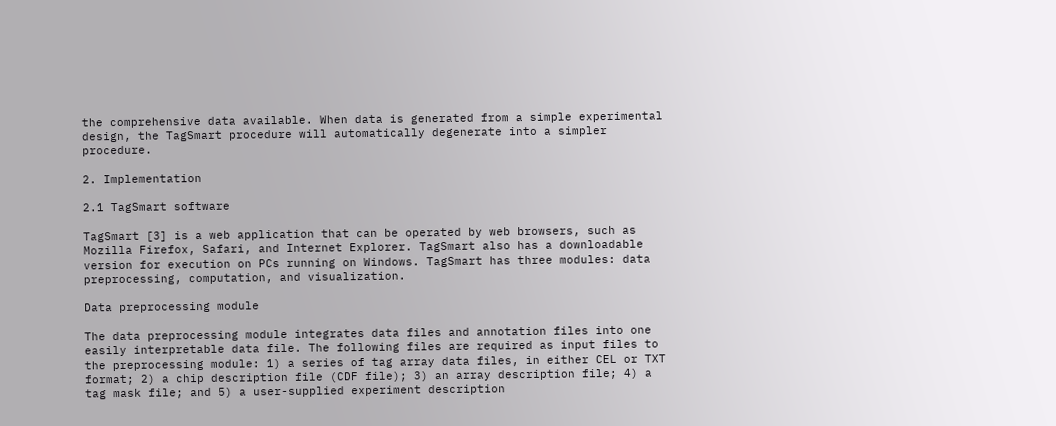the comprehensive data available. When data is generated from a simple experimental design, the TagSmart procedure will automatically degenerate into a simpler procedure.

2. Implementation

2.1 TagSmart software

TagSmart [3] is a web application that can be operated by web browsers, such as Mozilla Firefox, Safari, and Internet Explorer. TagSmart also has a downloadable version for execution on PCs running on Windows. TagSmart has three modules: data preprocessing, computation, and visualization.

Data preprocessing module

The data preprocessing module integrates data files and annotation files into one easily interpretable data file. The following files are required as input files to the preprocessing module: 1) a series of tag array data files, in either CEL or TXT format; 2) a chip description file (CDF file); 3) an array description file; 4) a tag mask file; and 5) a user-supplied experiment description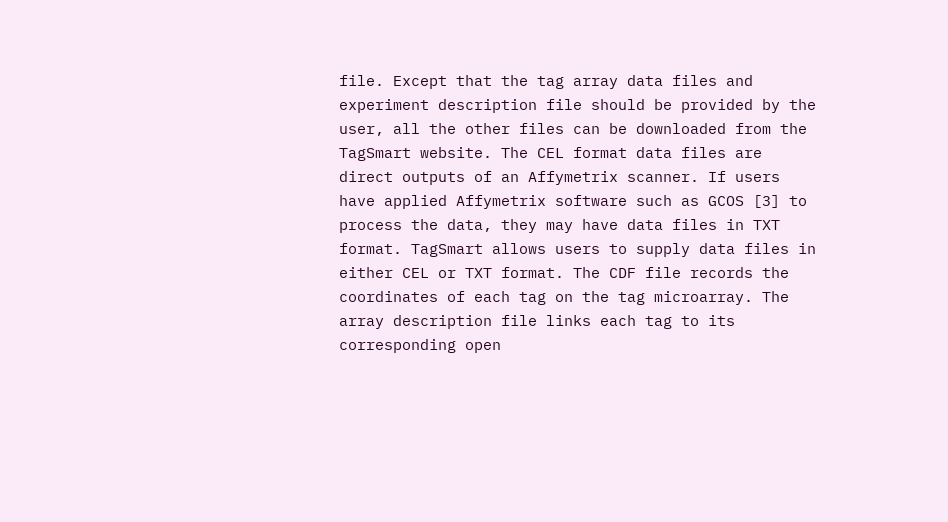file. Except that the tag array data files and experiment description file should be provided by the user, all the other files can be downloaded from the TagSmart website. The CEL format data files are direct outputs of an Affymetrix scanner. If users have applied Affymetrix software such as GCOS [3] to process the data, they may have data files in TXT format. TagSmart allows users to supply data files in either CEL or TXT format. The CDF file records the coordinates of each tag on the tag microarray. The array description file links each tag to its corresponding open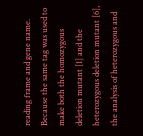reading frame and gene name. Because the same tag was used to make both the homozygous deletion mutant [1] and the heterozygous deletion mutant [6], the analysis of heterozygous and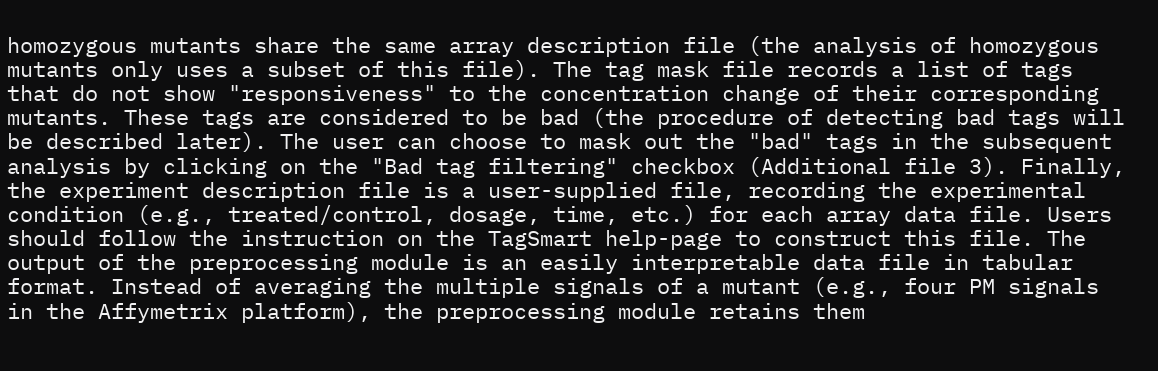homozygous mutants share the same array description file (the analysis of homozygous mutants only uses a subset of this file). The tag mask file records a list of tags that do not show "responsiveness" to the concentration change of their corresponding mutants. These tags are considered to be bad (the procedure of detecting bad tags will be described later). The user can choose to mask out the "bad" tags in the subsequent analysis by clicking on the "Bad tag filtering" checkbox (Additional file 3). Finally, the experiment description file is a user-supplied file, recording the experimental condition (e.g., treated/control, dosage, time, etc.) for each array data file. Users should follow the instruction on the TagSmart help-page to construct this file. The output of the preprocessing module is an easily interpretable data file in tabular format. Instead of averaging the multiple signals of a mutant (e.g., four PM signals in the Affymetrix platform), the preprocessing module retains them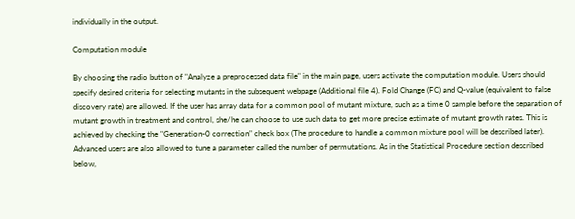individually in the output.

Computation module

By choosing the radio button of "Analyze a preprocessed data file" in the main page, users activate the computation module. Users should specify desired criteria for selecting mutants in the subsequent webpage (Additional file 4). Fold Change (FC) and Q-value (equivalent to false discovery rate) are allowed. If the user has array data for a common pool of mutant mixture, such as a time 0 sample before the separation of mutant growth in treatment and control, she/he can choose to use such data to get more precise estimate of mutant growth rates. This is achieved by checking the "Generation-0 correction" check box (The procedure to handle a common mixture pool will be described later). Advanced users are also allowed to tune a parameter called the number of permutations. As in the Statistical Procedure section described below,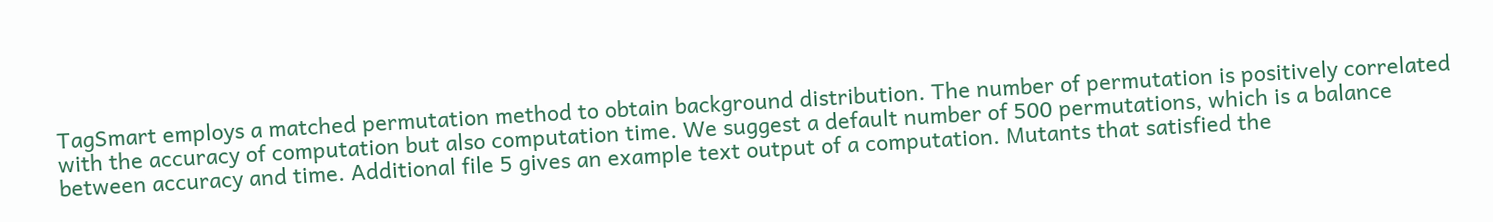TagSmart employs a matched permutation method to obtain background distribution. The number of permutation is positively correlated with the accuracy of computation but also computation time. We suggest a default number of 500 permutations, which is a balance between accuracy and time. Additional file 5 gives an example text output of a computation. Mutants that satisfied the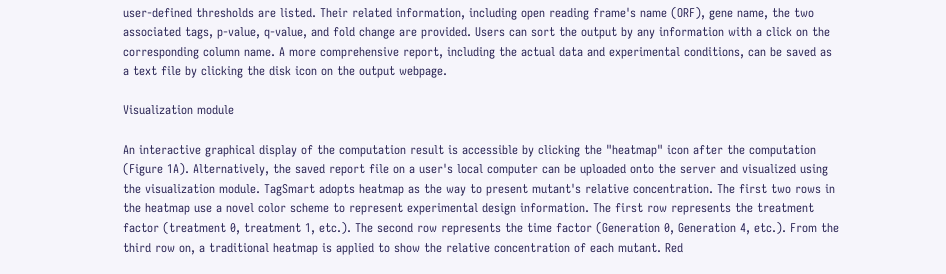user-defined thresholds are listed. Their related information, including open reading frame's name (ORF), gene name, the two associated tags, p-value, q-value, and fold change are provided. Users can sort the output by any information with a click on the corresponding column name. A more comprehensive report, including the actual data and experimental conditions, can be saved as a text file by clicking the disk icon on the output webpage.

Visualization module

An interactive graphical display of the computation result is accessible by clicking the "heatmap" icon after the computation (Figure 1A). Alternatively, the saved report file on a user's local computer can be uploaded onto the server and visualized using the visualization module. TagSmart adopts heatmap as the way to present mutant's relative concentration. The first two rows in the heatmap use a novel color scheme to represent experimental design information. The first row represents the treatment factor (treatment 0, treatment 1, etc.). The second row represents the time factor (Generation 0, Generation 4, etc.). From the third row on, a traditional heatmap is applied to show the relative concentration of each mutant. Red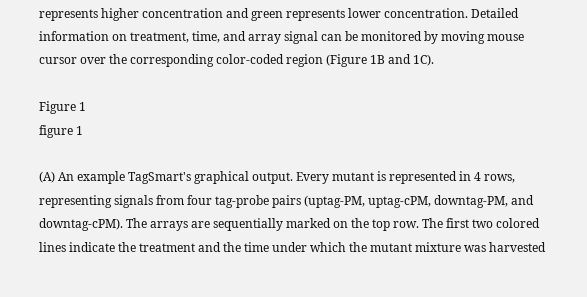represents higher concentration and green represents lower concentration. Detailed information on treatment, time, and array signal can be monitored by moving mouse cursor over the corresponding color-coded region (Figure 1B and 1C).

Figure 1
figure 1

(A) An example TagSmart's graphical output. Every mutant is represented in 4 rows, representing signals from four tag-probe pairs (uptag-PM, uptag-cPM, downtag-PM, and downtag-cPM). The arrays are sequentially marked on the top row. The first two colored lines indicate the treatment and the time under which the mutant mixture was harvested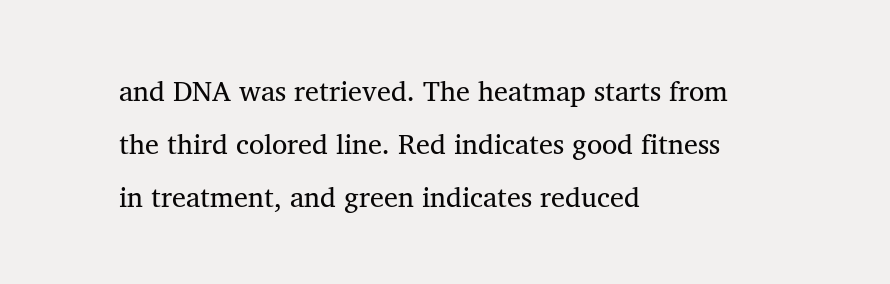and DNA was retrieved. The heatmap starts from the third colored line. Red indicates good fitness in treatment, and green indicates reduced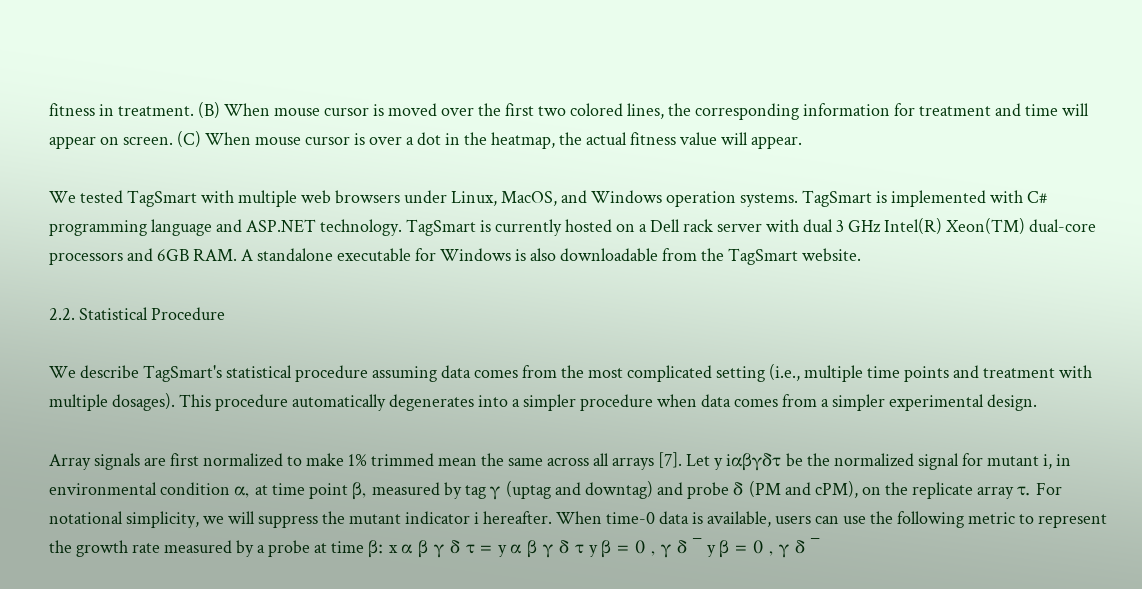fitness in treatment. (B) When mouse cursor is moved over the first two colored lines, the corresponding information for treatment and time will appear on screen. (C) When mouse cursor is over a dot in the heatmap, the actual fitness value will appear.

We tested TagSmart with multiple web browsers under Linux, MacOS, and Windows operation systems. TagSmart is implemented with C# programming language and ASP.NET technology. TagSmart is currently hosted on a Dell rack server with dual 3 GHz Intel(R) Xeon(TM) dual-core processors and 6GB RAM. A standalone executable for Windows is also downloadable from the TagSmart website.

2.2. Statistical Procedure

We describe TagSmart's statistical procedure assuming data comes from the most complicated setting (i.e., multiple time points and treatment with multiple dosages). This procedure automatically degenerates into a simpler procedure when data comes from a simpler experimental design.

Array signals are first normalized to make 1% trimmed mean the same across all arrays [7]. Let y iαβγδτ be the normalized signal for mutant i, in environmental condition α, at time point β, measured by tag γ (uptag and downtag) and probe δ (PM and cPM), on the replicate array τ. For notational simplicity, we will suppress the mutant indicator i hereafter. When time-0 data is available, users can use the following metric to represent the growth rate measured by a probe at time β: x α β γ δ τ = y α β γ δ τ y β = 0 , γ δ ¯ y β = 0 , γ δ ¯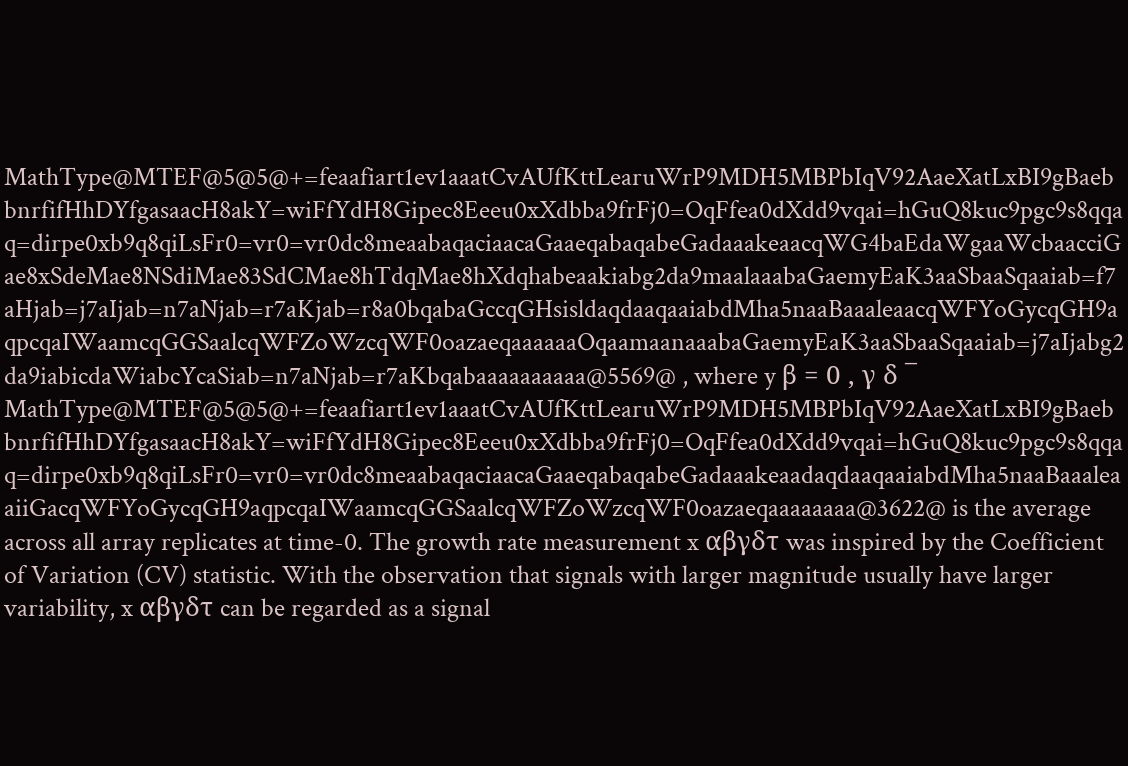MathType@MTEF@5@5@+=feaafiart1ev1aaatCvAUfKttLearuWrP9MDH5MBPbIqV92AaeXatLxBI9gBaebbnrfifHhDYfgasaacH8akY=wiFfYdH8Gipec8Eeeu0xXdbba9frFj0=OqFfea0dXdd9vqai=hGuQ8kuc9pgc9s8qqaq=dirpe0xb9q8qiLsFr0=vr0=vr0dc8meaabaqaciaacaGaaeqabaqabeGadaaakeaacqWG4baEdaWgaaWcbaacciGae8xSdeMae8NSdiMae83SdCMae8hTdqMae8hXdqhabeaakiabg2da9maalaaabaGaemyEaK3aaSbaaSqaaiab=f7aHjab=j7aIjab=n7aNjab=r7aKjab=r8a0bqabaGccqGHsisldaqdaaqaaiabdMha5naaBaaaleaacqWFYoGycqGH9aqpcqaIWaamcqGGSaalcqWFZoWzcqWF0oazaeqaaaaaaOqaamaanaaabaGaemyEaK3aaSbaaSqaaiab=j7aIjabg2da9iabicdaWiabcYcaSiab=n7aNjab=r7aKbqabaaaaaaaaaa@5569@ , where y β = 0 , γ δ ¯ MathType@MTEF@5@5@+=feaafiart1ev1aaatCvAUfKttLearuWrP9MDH5MBPbIqV92AaeXatLxBI9gBaebbnrfifHhDYfgasaacH8akY=wiFfYdH8Gipec8Eeeu0xXdbba9frFj0=OqFfea0dXdd9vqai=hGuQ8kuc9pgc9s8qqaq=dirpe0xb9q8qiLsFr0=vr0=vr0dc8meaabaqaciaacaGaaeqabaqabeGadaaakeaadaqdaaqaaiabdMha5naaBaaaleaaiiGacqWFYoGycqGH9aqpcqaIWaamcqGGSaalcqWFZoWzcqWF0oazaeqaaaaaaaa@3622@ is the average across all array replicates at time-0. The growth rate measurement x αβγδτ was inspired by the Coefficient of Variation (CV) statistic. With the observation that signals with larger magnitude usually have larger variability, x αβγδτ can be regarded as a signal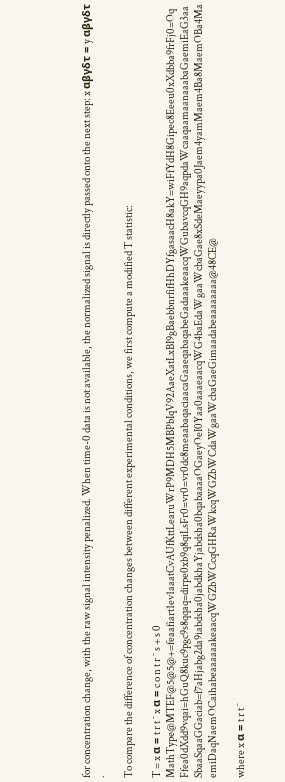for concentration change, with the raw signal intensity penalized. When time-0 data is not available, the normalized signal is directly passed onto the next step: x αβγδτ = y αβγδτ .

To compare the difference of concentration changes between different experimental conditions, we first compute a modified T statistic:

T = x α = t r t ¯ x α = c o n t r ¯ s + s 0 MathType@MTEF@5@5@+=feaafiart1ev1aaatCvAUfKttLearuWrP9MDH5MBPbIqV92AaeXatLxBI9gBaebbnrfifHhDYfgasaacH8akY=wiFfYdH8Gipec8Eeeu0xXdbba9frFj0=OqFfea0dXdd9vqai=hGuQ8kuc9pgc9s8qqaq=dirpe0xb9q8qiLsFr0=vr0=vr0dc8meaabaqaciaacaGaaeqabaqabeGadaaakeaacqWGubavcqGH9aqpdaWcaaqaamaanaaabaGaemiEaG3aaSbaaSqaaGGaciab=f7aHjabg2da9iabdsha0jabdkhaYjabdsha0bqabaaaaOGaeyOeI0Yaa0aaaeaacqWG4baEdaWgaaWcbaGae8xSdeMaeyypa0Jaem4yamMaem4Ba8MaemOBa4MaemiDaqNaemOCaihabeaaaaaakeaacqWGZbWCcqGHRaWkcqWGZbWCdaWgaaWcbaGaeGimaadabeaaaaaaaa@48CE@

where x α = t r t ¯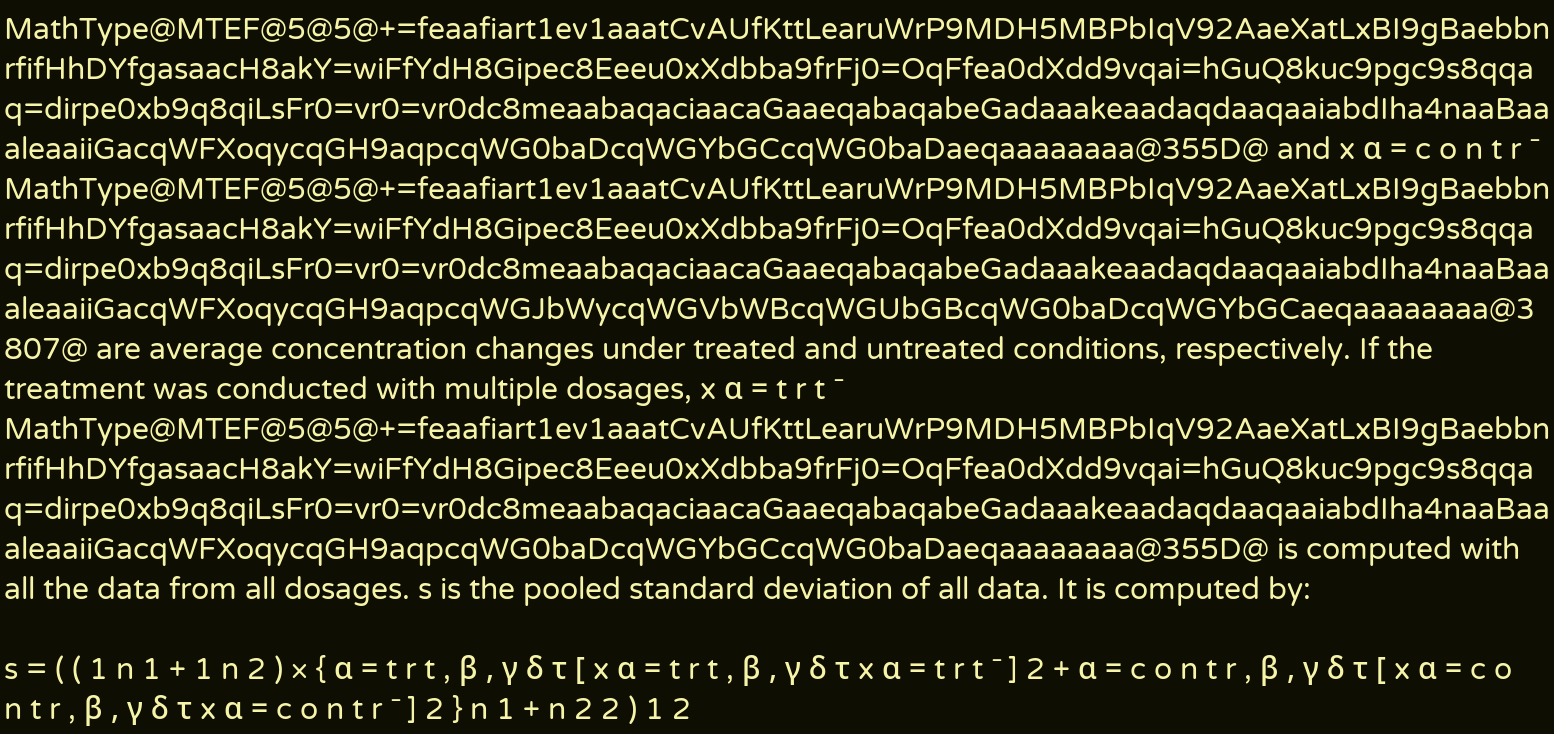MathType@MTEF@5@5@+=feaafiart1ev1aaatCvAUfKttLearuWrP9MDH5MBPbIqV92AaeXatLxBI9gBaebbnrfifHhDYfgasaacH8akY=wiFfYdH8Gipec8Eeeu0xXdbba9frFj0=OqFfea0dXdd9vqai=hGuQ8kuc9pgc9s8qqaq=dirpe0xb9q8qiLsFr0=vr0=vr0dc8meaabaqaciaacaGaaeqabaqabeGadaaakeaadaqdaaqaaiabdIha4naaBaaaleaaiiGacqWFXoqycqGH9aqpcqWG0baDcqWGYbGCcqWG0baDaeqaaaaaaaa@355D@ and x α = c o n t r ¯ MathType@MTEF@5@5@+=feaafiart1ev1aaatCvAUfKttLearuWrP9MDH5MBPbIqV92AaeXatLxBI9gBaebbnrfifHhDYfgasaacH8akY=wiFfYdH8Gipec8Eeeu0xXdbba9frFj0=OqFfea0dXdd9vqai=hGuQ8kuc9pgc9s8qqaq=dirpe0xb9q8qiLsFr0=vr0=vr0dc8meaabaqaciaacaGaaeqabaqabeGadaaakeaadaqdaaqaaiabdIha4naaBaaaleaaiiGacqWFXoqycqGH9aqpcqWGJbWycqWGVbWBcqWGUbGBcqWG0baDcqWGYbGCaeqaaaaaaaa@3807@ are average concentration changes under treated and untreated conditions, respectively. If the treatment was conducted with multiple dosages, x α = t r t ¯ MathType@MTEF@5@5@+=feaafiart1ev1aaatCvAUfKttLearuWrP9MDH5MBPbIqV92AaeXatLxBI9gBaebbnrfifHhDYfgasaacH8akY=wiFfYdH8Gipec8Eeeu0xXdbba9frFj0=OqFfea0dXdd9vqai=hGuQ8kuc9pgc9s8qqaq=dirpe0xb9q8qiLsFr0=vr0=vr0dc8meaabaqaciaacaGaaeqabaqabeGadaaakeaadaqdaaqaaiabdIha4naaBaaaleaaiiGacqWFXoqycqGH9aqpcqWG0baDcqWGYbGCcqWG0baDaeqaaaaaaaa@355D@ is computed with all the data from all dosages. s is the pooled standard deviation of all data. It is computed by:

s = ( ( 1 n 1 + 1 n 2 ) × { α = t r t , β , γ δ τ [ x α = t r t , β , γ δ τ x α = t r t ¯ ] 2 + α = c o n t r , β , γ δ τ [ x α = c o n t r , β , γ δ τ x α = c o n t r ¯ ] 2 } n 1 + n 2 2 ) 1 2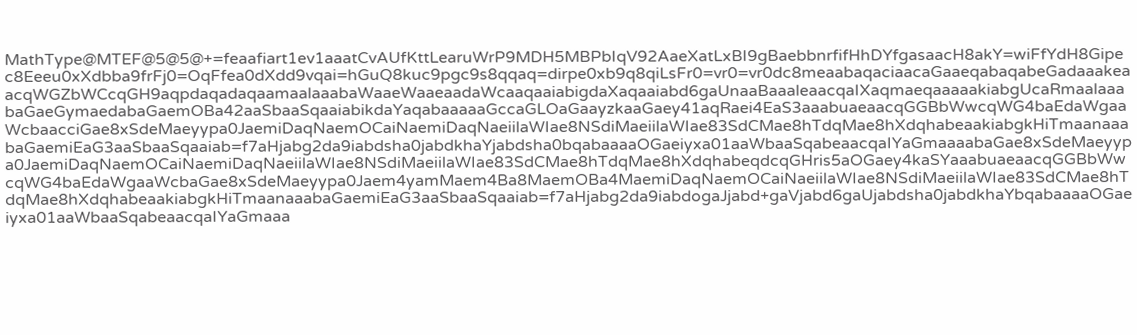MathType@MTEF@5@5@+=feaafiart1ev1aaatCvAUfKttLearuWrP9MDH5MBPbIqV92AaeXatLxBI9gBaebbnrfifHhDYfgasaacH8akY=wiFfYdH8Gipec8Eeeu0xXdbba9frFj0=OqFfea0dXdd9vqai=hGuQ8kuc9pgc9s8qqaq=dirpe0xb9q8qiLsFr0=vr0=vr0dc8meaabaqaciaacaGaaeqabaqabeGadaaakeaacqWGZbWCcqGH9aqpdaqadaqaamaalaaabaWaaeWaaeaadaWcaaqaaiabigdaXaqaaiabd6gaUnaaBaaaleaacqaIXaqmaeqaaaaakiabgUcaRmaalaaabaGaeGymaedabaGaemOBa42aaSbaaSqaaiabikdaYaqabaaaaaGccaGLOaGaayzkaaGaey41aqRaei4EaS3aaabuaeaacqGGBbWwcqWG4baEdaWgaaWcbaacciGae8xSdeMaeyypa0JaemiDaqNaemOCaiNaemiDaqNaeiilaWIae8NSdiMaeiilaWIae83SdCMae8hTdqMae8hXdqhabeaakiabgkHiTmaanaaabaGaemiEaG3aaSbaaSqaaiab=f7aHjabg2da9iabdsha0jabdkhaYjabdsha0bqabaaaaOGaeiyxa01aaWbaaSqabeaacqaIYaGmaaaabaGae8xSdeMaeyypa0JaemiDaqNaemOCaiNaemiDaqNaeiilaWIae8NSdiMaeiilaWIae83SdCMae8hTdqMae8hXdqhabeqdcqGHris5aOGaey4kaSYaaabuaeaacqGGBbWwcqWG4baEdaWgaaWcbaGae8xSdeMaeyypa0Jaem4yamMaem4Ba8MaemOBa4MaemiDaqNaemOCaiNaeiilaWIae8NSdiMaeiilaWIae83SdCMae8hTdqMae8hXdqhabeaakiabgkHiTmaanaaabaGaemiEaG3aaSbaaSqaaiab=f7aHjabg2da9iabdogaJjabd+gaVjabd6gaUjabdsha0jabdkhaYbqabaaaaOGaeiyxa01aaWbaaSqabeaacqaIYaGmaaa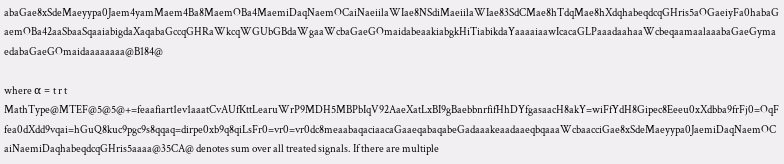abaGae8xSdeMaeyypa0Jaem4yamMaem4Ba8MaemOBa4MaemiDaqNaemOCaiNaeiilaWIae8NSdiMaeiilaWIae83SdCMae8hTdqMae8hXdqhabeqdcqGHris5aOGaeiyFa0habaGaemOBa42aaSbaaSqaaiabigdaXaqabaGccqGHRaWkcqWGUbGBdaWgaaWcbaGaeGOmaidabeaakiabgkHiTiabikdaYaaaaiaawIcacaGLPaaadaahaaWcbeqaamaalaaabaGaeGymaedabaGaeGOmaidaaaaaaaa@B184@

where α = t r t MathType@MTEF@5@5@+=feaafiart1ev1aaatCvAUfKttLearuWrP9MDH5MBPbIqV92AaeXatLxBI9gBaebbnrfifHhDYfgasaacH8akY=wiFfYdH8Gipec8Eeeu0xXdbba9frFj0=OqFfea0dXdd9vqai=hGuQ8kuc9pgc9s8qqaq=dirpe0xb9q8qiLsFr0=vr0=vr0dc8meaabaqaciaacaGaaeqabaqabeGadaaakeaadaaeqbqaaaWcbaacciGae8xSdeMaeyypa0JaemiDaqNaemOCaiNaemiDaqhabeqdcqGHris5aaaa@35CA@ denotes sum over all treated signals. If there are multiple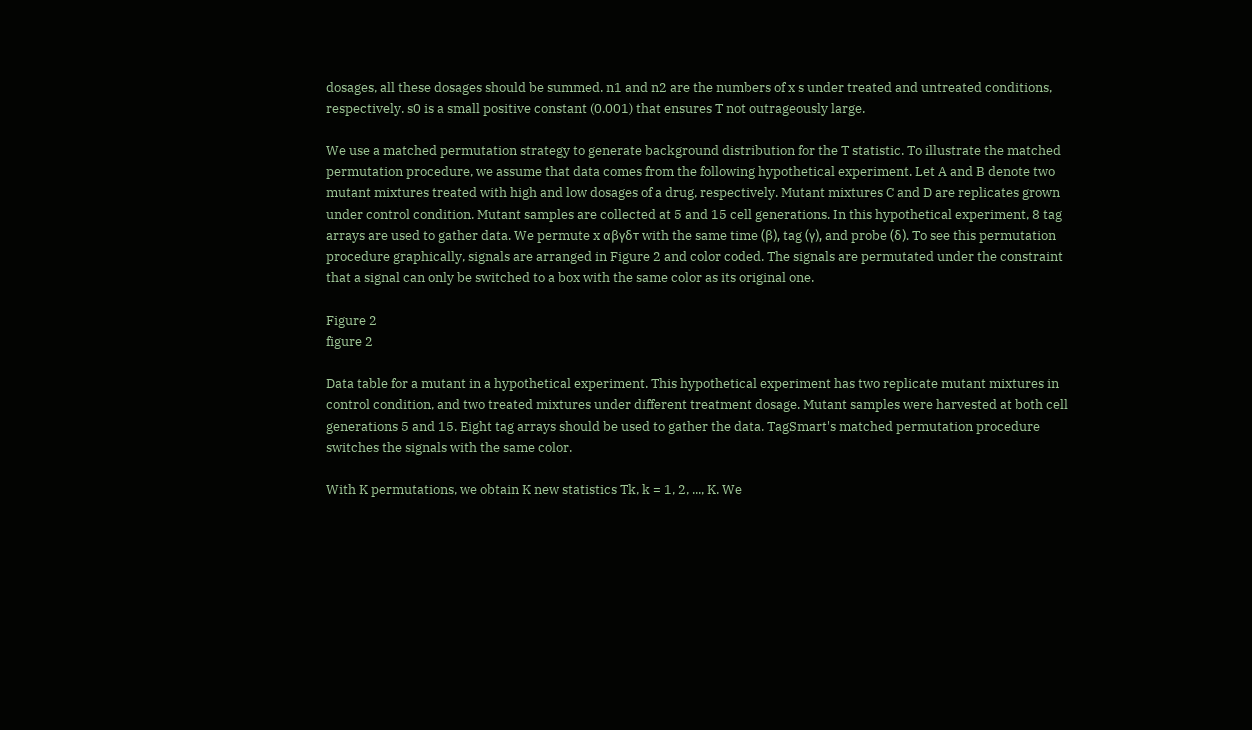dosages, all these dosages should be summed. n1 and n2 are the numbers of x s under treated and untreated conditions, respectively. s0 is a small positive constant (0.001) that ensures T not outrageously large.

We use a matched permutation strategy to generate background distribution for the T statistic. To illustrate the matched permutation procedure, we assume that data comes from the following hypothetical experiment. Let A and B denote two mutant mixtures treated with high and low dosages of a drug, respectively. Mutant mixtures C and D are replicates grown under control condition. Mutant samples are collected at 5 and 15 cell generations. In this hypothetical experiment, 8 tag arrays are used to gather data. We permute x αβγδτ with the same time (β), tag (γ), and probe (δ). To see this permutation procedure graphically, signals are arranged in Figure 2 and color coded. The signals are permutated under the constraint that a signal can only be switched to a box with the same color as its original one.

Figure 2
figure 2

Data table for a mutant in a hypothetical experiment. This hypothetical experiment has two replicate mutant mixtures in control condition, and two treated mixtures under different treatment dosage. Mutant samples were harvested at both cell generations 5 and 15. Eight tag arrays should be used to gather the data. TagSmart's matched permutation procedure switches the signals with the same color.

With K permutations, we obtain K new statistics Tk, k = 1, 2, ..., K. We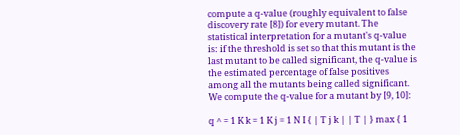compute a q-value (roughly equivalent to false discovery rate [8]) for every mutant. The statistical interpretation for a mutant's q-value is: if the threshold is set so that this mutant is the last mutant to be called significant, the q-value is the estimated percentage of false positives among all the mutants being called significant. We compute the q-value for a mutant by [9, 10]:

q ^ = 1 K k = 1 K j = 1 N I { | T j k | | T | } max { 1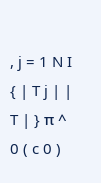, j = 1 N I { | T j | | T | } π ^ 0 ( c 0 )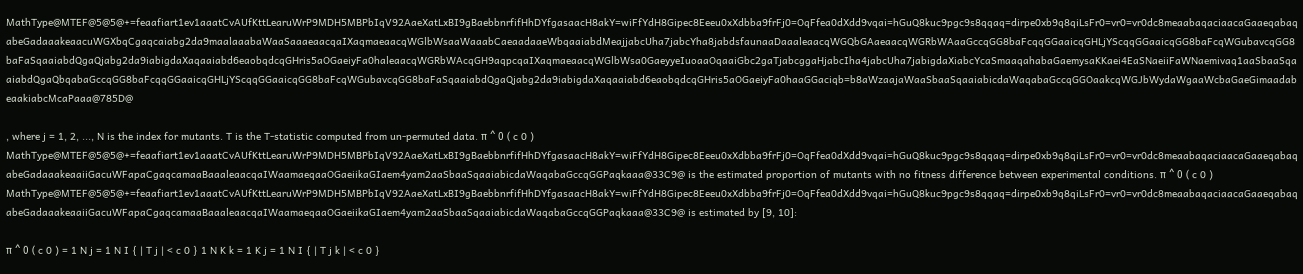MathType@MTEF@5@5@+=feaafiart1ev1aaatCvAUfKttLearuWrP9MDH5MBPbIqV92AaeXatLxBI9gBaebbnrfifHhDYfgasaacH8akY=wiFfYdH8Gipec8Eeeu0xXdbba9frFj0=OqFfea0dXdd9vqai=hGuQ8kuc9pgc9s8qqaq=dirpe0xb9q8qiLsFr0=vr0=vr0dc8meaabaqaciaacaGaaeqabaqabeGadaaakeaacuWGXbqCgaqcaiabg2da9maalaaabaWaaSaaaeaacqaIXaqmaeaacqWGlbWsaaWaaabCaeaadaaeWbqaaiabdMeajjabcUha7jabcYha8jabdsfaunaaDaaaleaacqWGQbGAaeaacqWGRbWAaaGccqGG8baFcqqGGaaicqGHLjYScqqGGaaicqGG8baFcqWGubavcqGG8baFaSqaaiabdQgaQjabg2da9iabigdaXaqaaiabd6eaobqdcqGHris5aOGaeiyFa0haleaacqWGRbWAcqGH9aqpcqaIXaqmaeaacqWGlbWsa0GaeyyeIuoaaOqaaiGbc2gaTjabcggaHjabcIha4jabcUha7jabigdaXiabcYcaSmaaqahabaGaemysaKKaei4EaSNaeiiFaWNaemivaq1aaSbaaSqaaiabdQgaQbqabaGccqGG8baFcqqGGaaicqGHLjYScqqGGaaicqGG8baFcqWGubavcqGG8baFaSqaaiabdQgaQjabg2da9iabigdaXaqaaiabd6eaobqdcqGHris5aOGaeiyFa0haaGGaciqb=b8aWzaajaWaaSbaaSqaaiabicdaWaqabaGccqGGOaakcqWGJbWydaWgaaWcbaGaeGimaadabeaakiabcMcaPaaa@785D@

, where j = 1, 2, ..., N is the index for mutants. T is the T-statistic computed from un-permuted data. π ^ 0 ( c 0 ) MathType@MTEF@5@5@+=feaafiart1ev1aaatCvAUfKttLearuWrP9MDH5MBPbIqV92AaeXatLxBI9gBaebbnrfifHhDYfgasaacH8akY=wiFfYdH8Gipec8Eeeu0xXdbba9frFj0=OqFfea0dXdd9vqai=hGuQ8kuc9pgc9s8qqaq=dirpe0xb9q8qiLsFr0=vr0=vr0dc8meaabaqaciaacaGaaeqabaqabeGadaaakeaaiiGacuWFapaCgaqcamaaBaaaleaacqaIWaamaeqaaOGaeiikaGIaem4yam2aaSbaaSqaaiabicdaWaqabaGccqGGPaqkaaa@33C9@ is the estimated proportion of mutants with no fitness difference between experimental conditions. π ^ 0 ( c 0 ) MathType@MTEF@5@5@+=feaafiart1ev1aaatCvAUfKttLearuWrP9MDH5MBPbIqV92AaeXatLxBI9gBaebbnrfifHhDYfgasaacH8akY=wiFfYdH8Gipec8Eeeu0xXdbba9frFj0=OqFfea0dXdd9vqai=hGuQ8kuc9pgc9s8qqaq=dirpe0xb9q8qiLsFr0=vr0=vr0dc8meaabaqaciaacaGaaeqabaqabeGadaaakeaaiiGacuWFapaCgaqcamaaBaaaleaacqaIWaamaeqaaOGaeiikaGIaem4yam2aaSbaaSqaaiabicdaWaqabaGccqGGPaqkaaa@33C9@ is estimated by [9, 10]:

π ^ 0 ( c 0 ) = 1 N j = 1 N I { | T j | < c 0 } 1 N K k = 1 K j = 1 N I { | T j k | < c 0 }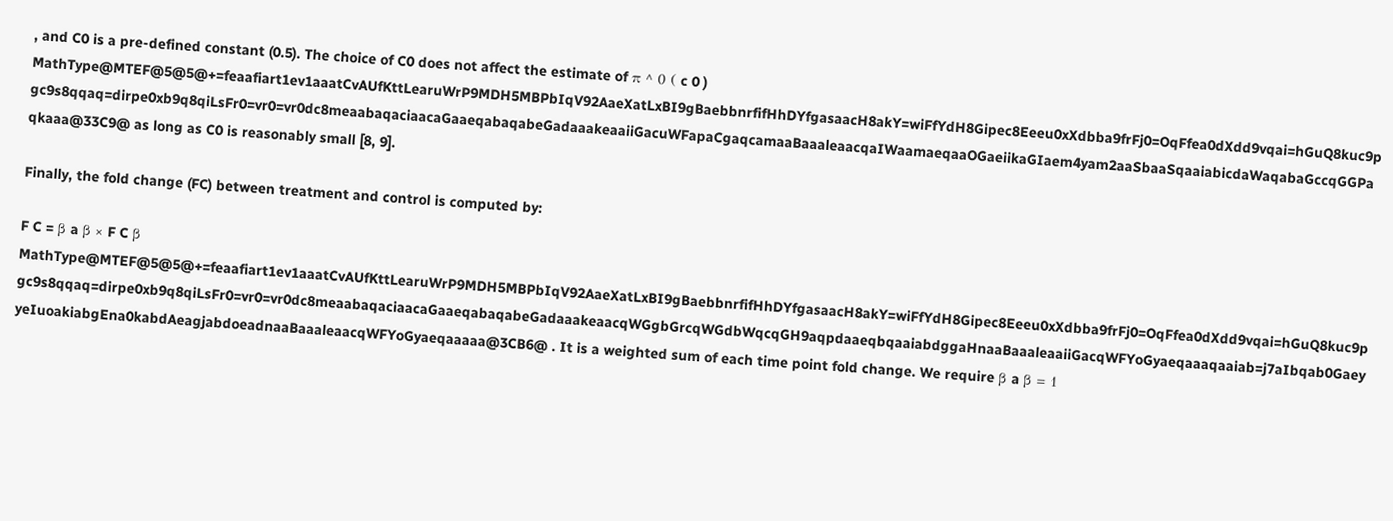, and C0 is a pre-defined constant (0.5). The choice of C0 does not affect the estimate of π ^ 0 ( c 0 ) MathType@MTEF@5@5@+=feaafiart1ev1aaatCvAUfKttLearuWrP9MDH5MBPbIqV92AaeXatLxBI9gBaebbnrfifHhDYfgasaacH8akY=wiFfYdH8Gipec8Eeeu0xXdbba9frFj0=OqFfea0dXdd9vqai=hGuQ8kuc9pgc9s8qqaq=dirpe0xb9q8qiLsFr0=vr0=vr0dc8meaabaqaciaacaGaaeqabaqabeGadaaakeaaiiGacuWFapaCgaqcamaaBaaaleaacqaIWaamaeqaaOGaeiikaGIaem4yam2aaSbaaSqaaiabicdaWaqabaGccqGGPaqkaaa@33C9@ as long as C0 is reasonably small [8, 9].

Finally, the fold change (FC) between treatment and control is computed by:

F C = β a β × F C β MathType@MTEF@5@5@+=feaafiart1ev1aaatCvAUfKttLearuWrP9MDH5MBPbIqV92AaeXatLxBI9gBaebbnrfifHhDYfgasaacH8akY=wiFfYdH8Gipec8Eeeu0xXdbba9frFj0=OqFfea0dXdd9vqai=hGuQ8kuc9pgc9s8qqaq=dirpe0xb9q8qiLsFr0=vr0=vr0dc8meaabaqaciaacaGaaeqabaqabeGadaaakeaacqWGgbGrcqWGdbWqcqGH9aqpdaaeqbqaaiabdggaHnaaBaaaleaaiiGacqWFYoGyaeqaaaqaaiab=j7aIbqab0GaeyyeIuoakiabgEna0kabdAeagjabdoeadnaaBaaaleaacqWFYoGyaeqaaaaa@3CB6@ . It is a weighted sum of each time point fold change. We require β a β = 1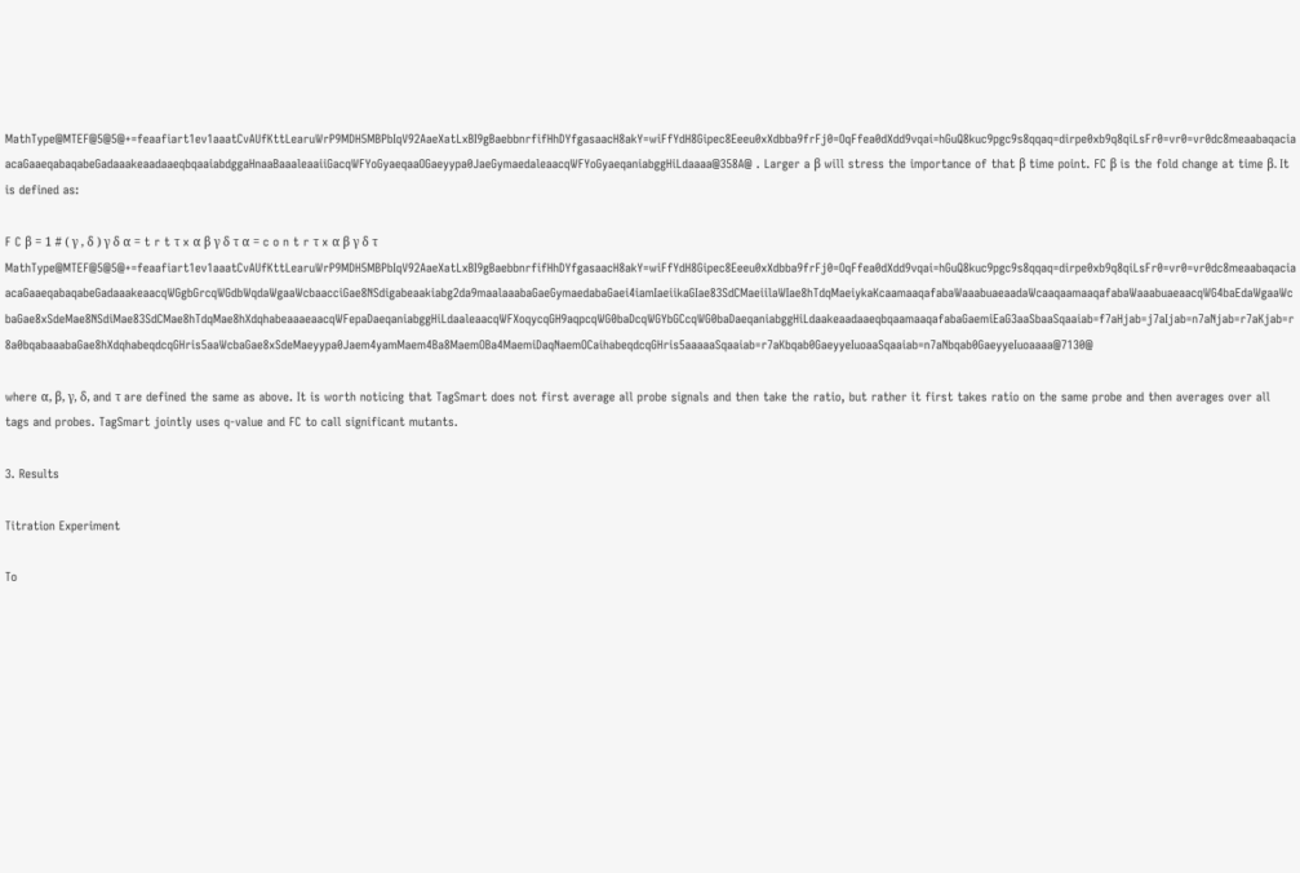MathType@MTEF@5@5@+=feaafiart1ev1aaatCvAUfKttLearuWrP9MDH5MBPbIqV92AaeXatLxBI9gBaebbnrfifHhDYfgasaacH8akY=wiFfYdH8Gipec8Eeeu0xXdbba9frFj0=OqFfea0dXdd9vqai=hGuQ8kuc9pgc9s8qqaq=dirpe0xb9q8qiLsFr0=vr0=vr0dc8meaabaqaciaacaGaaeqabaqabeGadaaakeaadaaeqbqaaiabdggaHnaaBaaaleaaiiGacqWFYoGyaeqaaOGaeyypa0JaeGymaedaleaacqWFYoGyaeqaniabggHiLdaaaa@358A@ . Larger a β will stress the importance of that β time point. FC β is the fold change at time β. It is defined as:

F C β = 1 # ( γ , δ ) γ δ α = t r t τ x α β γ δ τ α = c o n t r τ x α β γ δ τ MathType@MTEF@5@5@+=feaafiart1ev1aaatCvAUfKttLearuWrP9MDH5MBPbIqV92AaeXatLxBI9gBaebbnrfifHhDYfgasaacH8akY=wiFfYdH8Gipec8Eeeu0xXdbba9frFj0=OqFfea0dXdd9vqai=hGuQ8kuc9pgc9s8qqaq=dirpe0xb9q8qiLsFr0=vr0=vr0dc8meaabaqaciaacaGaaeqabaqabeGadaaakeaacqWGgbGrcqWGdbWqdaWgaaWcbaacciGae8NSdigabeaakiabg2da9maalaaabaGaeGymaedabaGaei4iamIaeiikaGIae83SdCMaeiilaWIae8hTdqMaeiykaKcaamaaqafabaWaaabuaeaadaWcaaqaamaaqafabaWaaabuaeaacqWG4baEdaWgaaWcbaGae8xSdeMae8NSdiMae83SdCMae8hTdqMae8hXdqhabeaaaeaacqWFepaDaeqaniabggHiLdaaleaacqWFXoqycqGH9aqpcqWG0baDcqWGYbGCcqWG0baDaeqaniabggHiLdaakeaadaaeqbqaamaaqafabaGaemiEaG3aaSbaaSqaaiab=f7aHjab=j7aIjab=n7aNjab=r7aKjab=r8a0bqabaaabaGae8hXdqhabeqdcqGHris5aaWcbaGae8xSdeMaeyypa0Jaem4yamMaem4Ba8MaemOBa4MaemiDaqNaemOCaihabeqdcqGHris5aaaaaSqaaiab=r7aKbqab0GaeyyeIuoaaSqaaiab=n7aNbqab0GaeyyeIuoaaaa@7130@

where α, β, γ, δ, and τ are defined the same as above. It is worth noticing that TagSmart does not first average all probe signals and then take the ratio, but rather it first takes ratio on the same probe and then averages over all tags and probes. TagSmart jointly uses q-value and FC to call significant mutants.

3. Results

Titration Experiment

To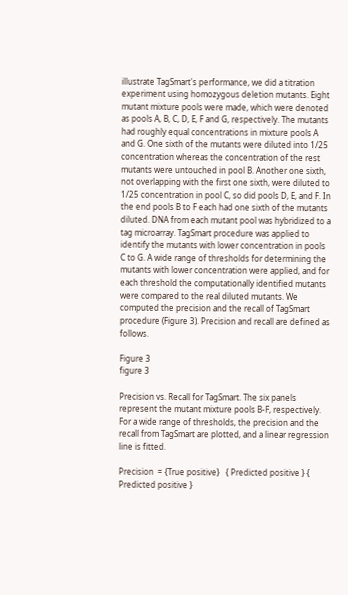illustrate TagSmart's performance, we did a titration experiment using homozygous deletion mutants. Eight mutant mixture pools were made, which were denoted as pools A, B, C, D, E, F and G, respectively. The mutants had roughly equal concentrations in mixture pools A and G. One sixth of the mutants were diluted into 1/25 concentration whereas the concentration of the rest mutants were untouched in pool B. Another one sixth, not overlapping with the first one sixth, were diluted to 1/25 concentration in pool C, so did pools D, E, and F. In the end pools B to F each had one sixth of the mutants diluted. DNA from each mutant pool was hybridized to a tag microarray. TagSmart procedure was applied to identify the mutants with lower concentration in pools C to G. A wide range of thresholds for determining the mutants with lower concentration were applied, and for each threshold the computationally identified mutants were compared to the real diluted mutants. We computed the precision and the recall of TagSmart procedure (Figure 3). Precision and recall are defined as follows.

Figure 3
figure 3

Precision vs. Recall for TagSmart. The six panels represent the mutant mixture pools B-F, respectively. For a wide range of thresholds, the precision and the recall from TagSmart are plotted, and a linear regression line is fitted.

Precision  = {True positive}   { Predicted positive } { Predicted positive }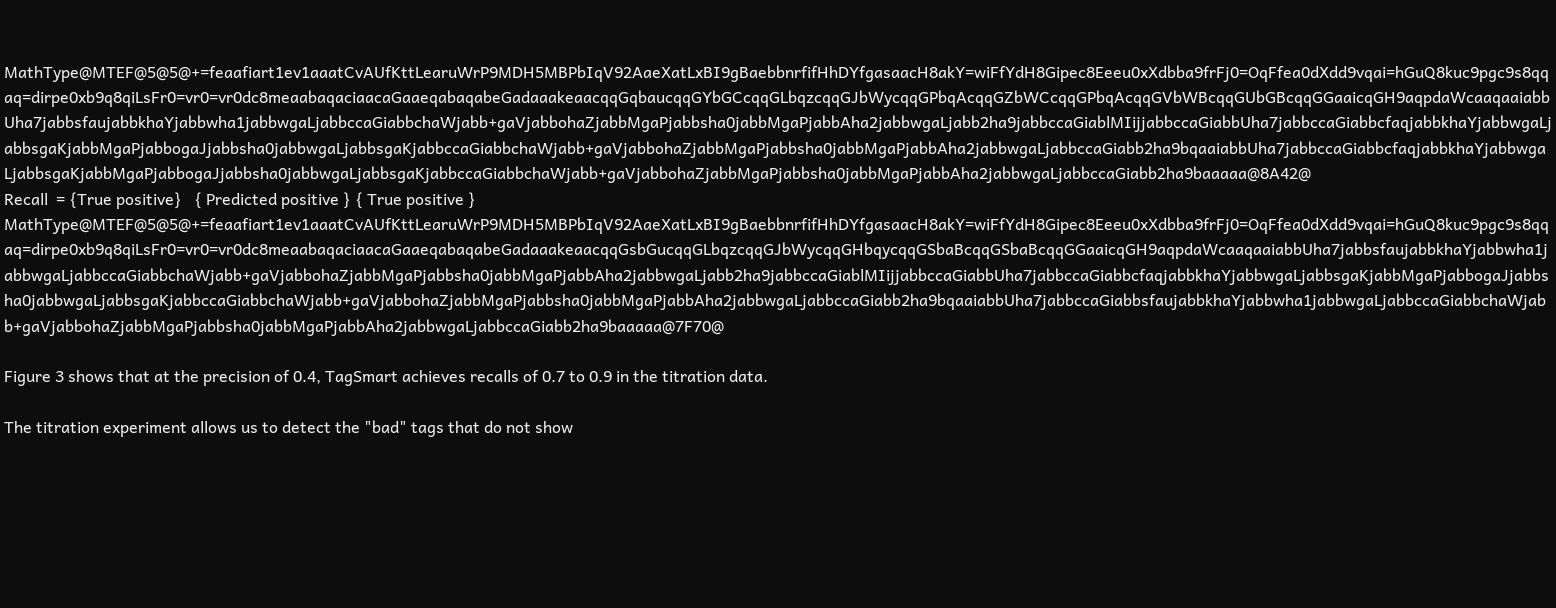MathType@MTEF@5@5@+=feaafiart1ev1aaatCvAUfKttLearuWrP9MDH5MBPbIqV92AaeXatLxBI9gBaebbnrfifHhDYfgasaacH8akY=wiFfYdH8Gipec8Eeeu0xXdbba9frFj0=OqFfea0dXdd9vqai=hGuQ8kuc9pgc9s8qqaq=dirpe0xb9q8qiLsFr0=vr0=vr0dc8meaabaqaciaacaGaaeqabaqabeGadaaakeaacqqGqbaucqqGYbGCcqqGLbqzcqqGJbWycqqGPbqAcqqGZbWCcqqGPbqAcqqGVbWBcqqGUbGBcqqGGaaicqGH9aqpdaWcaaqaaiabbUha7jabbsfaujabbkhaYjabbwha1jabbwgaLjabbccaGiabbchaWjabb+gaVjabbohaZjabbMgaPjabbsha0jabbMgaPjabbAha2jabbwgaLjabb2ha9jabbccaGiablMIijjabbccaGiabbUha7jabbccaGiabbcfaqjabbkhaYjabbwgaLjabbsgaKjabbMgaPjabbogaJjabbsha0jabbwgaLjabbsgaKjabbccaGiabbchaWjabb+gaVjabbohaZjabbMgaPjabbsha0jabbMgaPjabbAha2jabbwgaLjabbccaGiabb2ha9bqaaiabbUha7jabbccaGiabbcfaqjabbkhaYjabbwgaLjabbsgaKjabbMgaPjabbogaJjabbsha0jabbwgaLjabbsgaKjabbccaGiabbchaWjabb+gaVjabbohaZjabbMgaPjabbsha0jabbMgaPjabbAha2jabbwgaLjabbccaGiabb2ha9baaaaa@8A42@
Recall  = {True positive}   { Predicted positive } { True positive } MathType@MTEF@5@5@+=feaafiart1ev1aaatCvAUfKttLearuWrP9MDH5MBPbIqV92AaeXatLxBI9gBaebbnrfifHhDYfgasaacH8akY=wiFfYdH8Gipec8Eeeu0xXdbba9frFj0=OqFfea0dXdd9vqai=hGuQ8kuc9pgc9s8qqaq=dirpe0xb9q8qiLsFr0=vr0=vr0dc8meaabaqaciaacaGaaeqabaqabeGadaaakeaacqqGsbGucqqGLbqzcqqGJbWycqqGHbqycqqGSbaBcqqGSbaBcqqGGaaicqGH9aqpdaWcaaqaaiabbUha7jabbsfaujabbkhaYjabbwha1jabbwgaLjabbccaGiabbchaWjabb+gaVjabbohaZjabbMgaPjabbsha0jabbMgaPjabbAha2jabbwgaLjabb2ha9jabbccaGiablMIijjabbccaGiabbUha7jabbccaGiabbcfaqjabbkhaYjabbwgaLjabbsgaKjabbMgaPjabbogaJjabbsha0jabbwgaLjabbsgaKjabbccaGiabbchaWjabb+gaVjabbohaZjabbMgaPjabbsha0jabbMgaPjabbAha2jabbwgaLjabbccaGiabb2ha9bqaaiabbUha7jabbccaGiabbsfaujabbkhaYjabbwha1jabbwgaLjabbccaGiabbchaWjabb+gaVjabbohaZjabbMgaPjabbsha0jabbMgaPjabbAha2jabbwgaLjabbccaGiabb2ha9baaaaa@7F70@

Figure 3 shows that at the precision of 0.4, TagSmart achieves recalls of 0.7 to 0.9 in the titration data.

The titration experiment allows us to detect the "bad" tags that do not show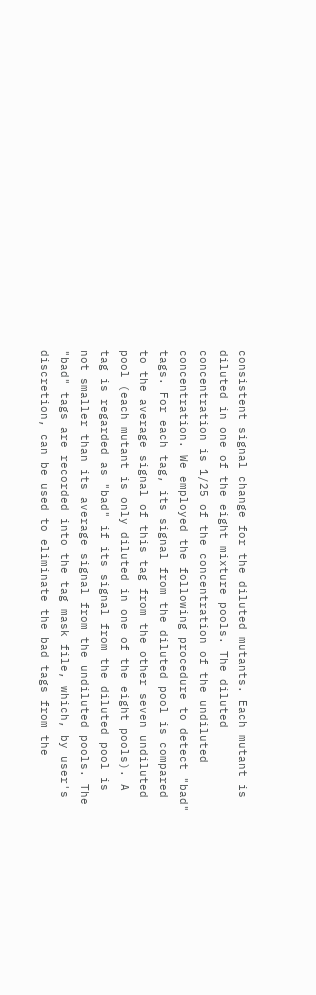consistent signal change for the diluted mutants. Each mutant is diluted in one of the eight mixture pools. The diluted concentration is 1/25 of the concentration of the undiluted concentration. We employed the following procedure to detect "bad" tags. For each tag, its signal from the diluted pool is compared to the average signal of this tag from the other seven undiluted pool (each mutant is only diluted in one of the eight pools). A tag is regarded as "bad" if its signal from the diluted pool is not smaller than its average signal from the undiluted pools. The "bad" tags are recorded into the tag mask file, which, by user's discretion, can be used to eliminate the bad tags from the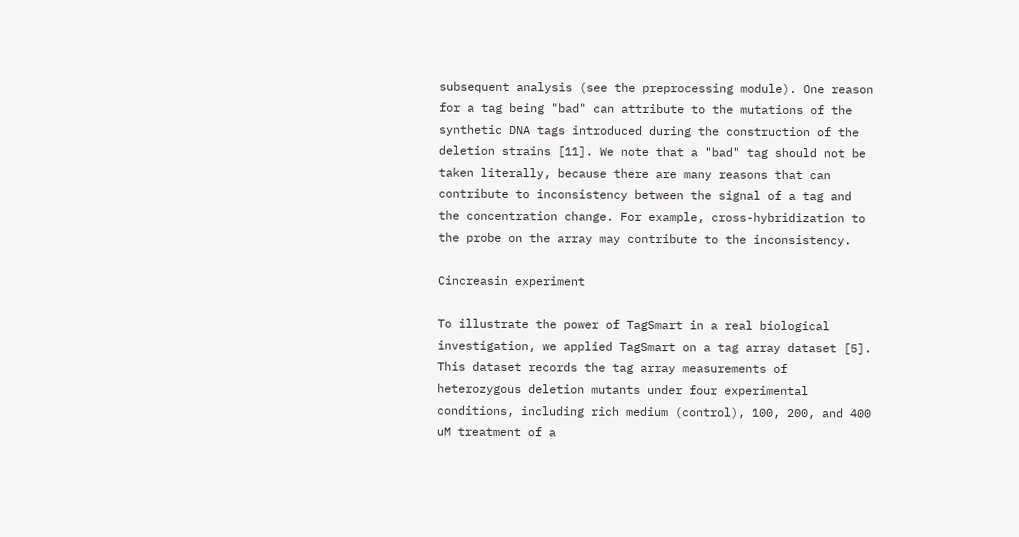subsequent analysis (see the preprocessing module). One reason for a tag being "bad" can attribute to the mutations of the synthetic DNA tags introduced during the construction of the deletion strains [11]. We note that a "bad" tag should not be taken literally, because there are many reasons that can contribute to inconsistency between the signal of a tag and the concentration change. For example, cross-hybridization to the probe on the array may contribute to the inconsistency.

Cincreasin experiment

To illustrate the power of TagSmart in a real biological investigation, we applied TagSmart on a tag array dataset [5]. This dataset records the tag array measurements of heterozygous deletion mutants under four experimental conditions, including rich medium (control), 100, 200, and 400 uM treatment of a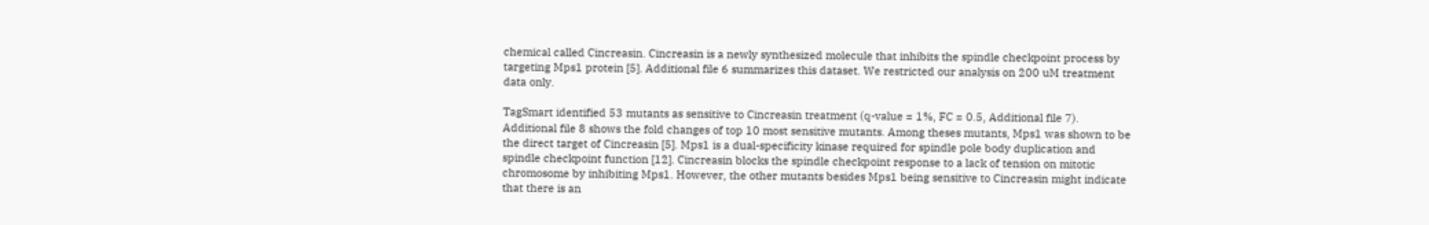chemical called Cincreasin. Cincreasin is a newly synthesized molecule that inhibits the spindle checkpoint process by targeting Mps1 protein [5]. Additional file 6 summarizes this dataset. We restricted our analysis on 200 uM treatment data only.

TagSmart identified 53 mutants as sensitive to Cincreasin treatment (q-value = 1%, FC = 0.5, Additional file 7). Additional file 8 shows the fold changes of top 10 most sensitive mutants. Among theses mutants, Mps1 was shown to be the direct target of Cincreasin [5]. Mps1 is a dual-specificity kinase required for spindle pole body duplication and spindle checkpoint function [12]. Cincreasin blocks the spindle checkpoint response to a lack of tension on mitotic chromosome by inhibiting Mps1. However, the other mutants besides Mps1 being sensitive to Cincreasin might indicate that there is an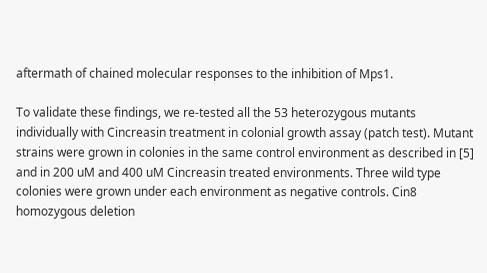aftermath of chained molecular responses to the inhibition of Mps1.

To validate these findings, we re-tested all the 53 heterozygous mutants individually with Cincreasin treatment in colonial growth assay (patch test). Mutant strains were grown in colonies in the same control environment as described in [5] and in 200 uM and 400 uM Cincreasin treated environments. Three wild type colonies were grown under each environment as negative controls. Cin8 homozygous deletion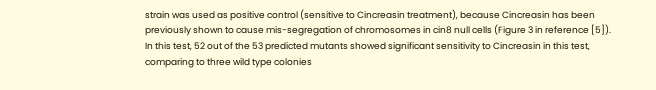strain was used as positive control (sensitive to Cincreasin treatment), because Cincreasin has been previously shown to cause mis-segregation of chromosomes in cin8 null cells (Figure 3 in reference [5]). In this test, 52 out of the 53 predicted mutants showed significant sensitivity to Cincreasin in this test, comparing to three wild type colonies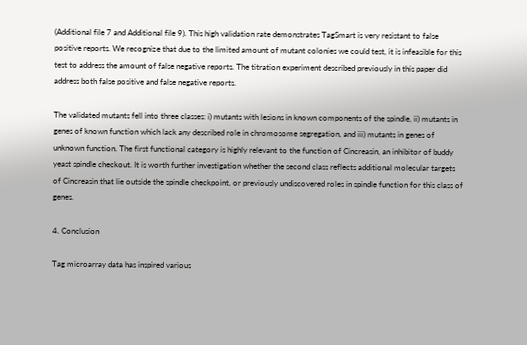(Additional file 7 and Additional file 9). This high validation rate demonstrates TagSmart is very resistant to false positive reports. We recognize that due to the limited amount of mutant colonies we could test, it is infeasible for this test to address the amount of false negative reports. The titration experiment described previously in this paper did address both false positive and false negative reports.

The validated mutants fell into three classes: i) mutants with lesions in known components of the spindle, ii) mutants in genes of known function which lack any described role in chromosome segregation, and iii) mutants in genes of unknown function. The first functional category is highly relevant to the function of Cincreasin, an inhibitor of buddy yeast spindle checkout. It is worth further investigation whether the second class reflects additional molecular targets of Cincreasin that lie outside the spindle checkpoint, or previously undiscovered roles in spindle function for this class of genes.

4. Conclusion

Tag microarray data has inspired various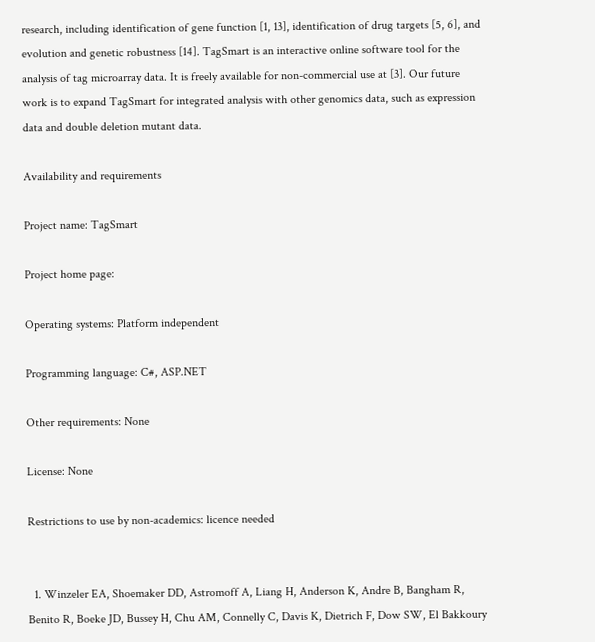research, including identification of gene function [1, 13], identification of drug targets [5, 6], and evolution and genetic robustness [14]. TagSmart is an interactive online software tool for the analysis of tag microarray data. It is freely available for non-commercial use at [3]. Our future work is to expand TagSmart for integrated analysis with other genomics data, such as expression data and double deletion mutant data.

Availability and requirements

Project name: TagSmart

Project home page:

Operating systems: Platform independent

Programming language: C#, ASP.NET

Other requirements: None

License: None

Restrictions to use by non-academics: licence needed


  1. Winzeler EA, Shoemaker DD, Astromoff A, Liang H, Anderson K, Andre B, Bangham R, Benito R, Boeke JD, Bussey H, Chu AM, Connelly C, Davis K, Dietrich F, Dow SW, El Bakkoury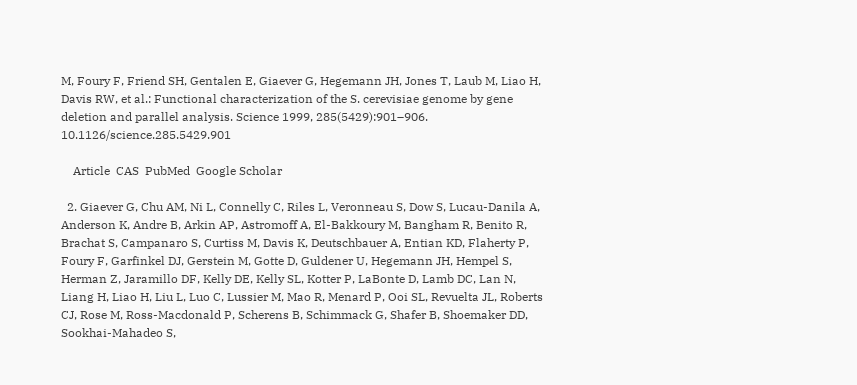M, Foury F, Friend SH, Gentalen E, Giaever G, Hegemann JH, Jones T, Laub M, Liao H, Davis RW, et al.: Functional characterization of the S. cerevisiae genome by gene deletion and parallel analysis. Science 1999, 285(5429):901–906. 10.1126/science.285.5429.901

    Article  CAS  PubMed  Google Scholar

  2. Giaever G, Chu AM, Ni L, Connelly C, Riles L, Veronneau S, Dow S, Lucau-Danila A, Anderson K, Andre B, Arkin AP, Astromoff A, El-Bakkoury M, Bangham R, Benito R, Brachat S, Campanaro S, Curtiss M, Davis K, Deutschbauer A, Entian KD, Flaherty P, Foury F, Garfinkel DJ, Gerstein M, Gotte D, Guldener U, Hegemann JH, Hempel S, Herman Z, Jaramillo DF, Kelly DE, Kelly SL, Kotter P, LaBonte D, Lamb DC, Lan N, Liang H, Liao H, Liu L, Luo C, Lussier M, Mao R, Menard P, Ooi SL, Revuelta JL, Roberts CJ, Rose M, Ross-Macdonald P, Scherens B, Schimmack G, Shafer B, Shoemaker DD, Sookhai-Mahadeo S,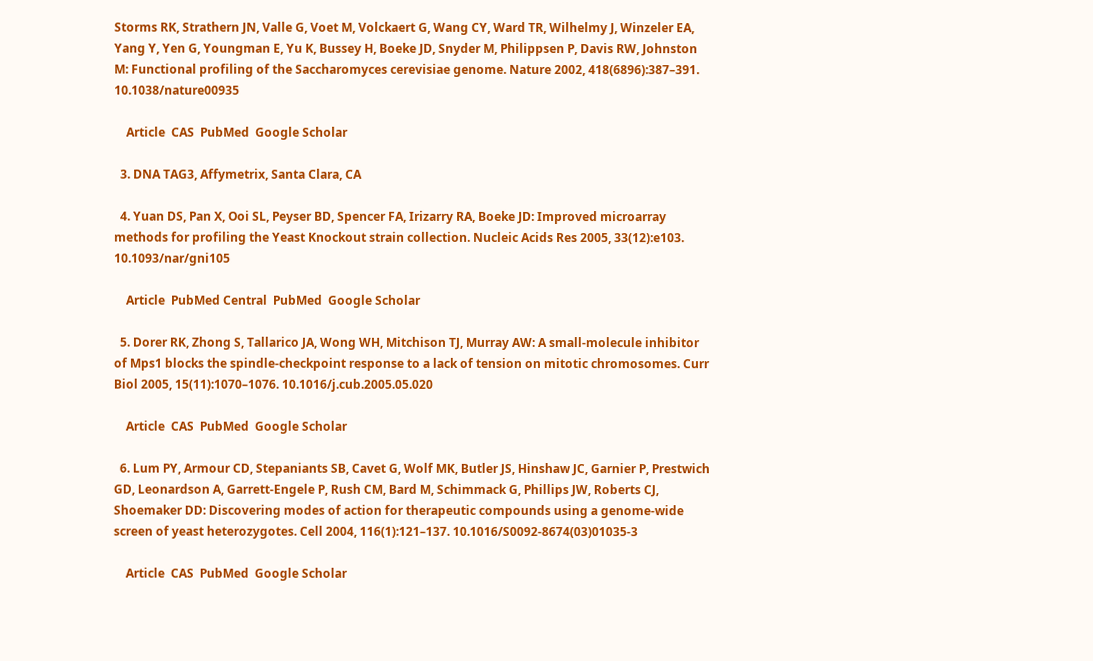Storms RK, Strathern JN, Valle G, Voet M, Volckaert G, Wang CY, Ward TR, Wilhelmy J, Winzeler EA, Yang Y, Yen G, Youngman E, Yu K, Bussey H, Boeke JD, Snyder M, Philippsen P, Davis RW, Johnston M: Functional profiling of the Saccharomyces cerevisiae genome. Nature 2002, 418(6896):387–391. 10.1038/nature00935

    Article  CAS  PubMed  Google Scholar

  3. DNA TAG3, Affymetrix, Santa Clara, CA

  4. Yuan DS, Pan X, Ooi SL, Peyser BD, Spencer FA, Irizarry RA, Boeke JD: Improved microarray methods for profiling the Yeast Knockout strain collection. Nucleic Acids Res 2005, 33(12):e103. 10.1093/nar/gni105

    Article  PubMed Central  PubMed  Google Scholar

  5. Dorer RK, Zhong S, Tallarico JA, Wong WH, Mitchison TJ, Murray AW: A small-molecule inhibitor of Mps1 blocks the spindle-checkpoint response to a lack of tension on mitotic chromosomes. Curr Biol 2005, 15(11):1070–1076. 10.1016/j.cub.2005.05.020

    Article  CAS  PubMed  Google Scholar

  6. Lum PY, Armour CD, Stepaniants SB, Cavet G, Wolf MK, Butler JS, Hinshaw JC, Garnier P, Prestwich GD, Leonardson A, Garrett-Engele P, Rush CM, Bard M, Schimmack G, Phillips JW, Roberts CJ, Shoemaker DD: Discovering modes of action for therapeutic compounds using a genome-wide screen of yeast heterozygotes. Cell 2004, 116(1):121–137. 10.1016/S0092-8674(03)01035-3

    Article  CAS  PubMed  Google Scholar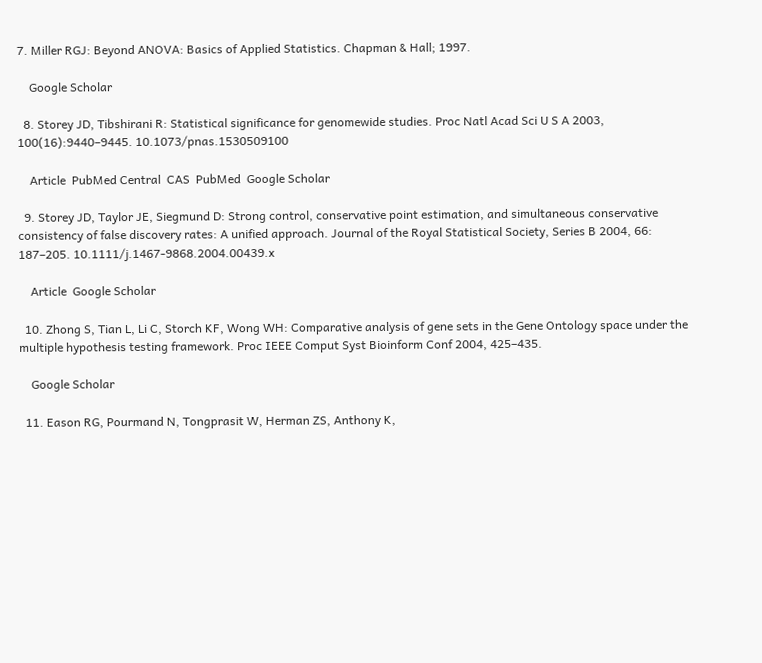7. Miller RGJ: Beyond ANOVA: Basics of Applied Statistics. Chapman & Hall; 1997.

    Google Scholar

  8. Storey JD, Tibshirani R: Statistical significance for genomewide studies. Proc Natl Acad Sci U S A 2003, 100(16):9440–9445. 10.1073/pnas.1530509100

    Article  PubMed Central  CAS  PubMed  Google Scholar

  9. Storey JD, Taylor JE, Siegmund D: Strong control, conservative point estimation, and simultaneous conservative consistency of false discovery rates: A unified approach. Journal of the Royal Statistical Society, Series B 2004, 66: 187–205. 10.1111/j.1467-9868.2004.00439.x

    Article  Google Scholar

  10. Zhong S, Tian L, Li C, Storch KF, Wong WH: Comparative analysis of gene sets in the Gene Ontology space under the multiple hypothesis testing framework. Proc IEEE Comput Syst Bioinform Conf 2004, 425–435.

    Google Scholar

  11. Eason RG, Pourmand N, Tongprasit W, Herman ZS, Anthony K,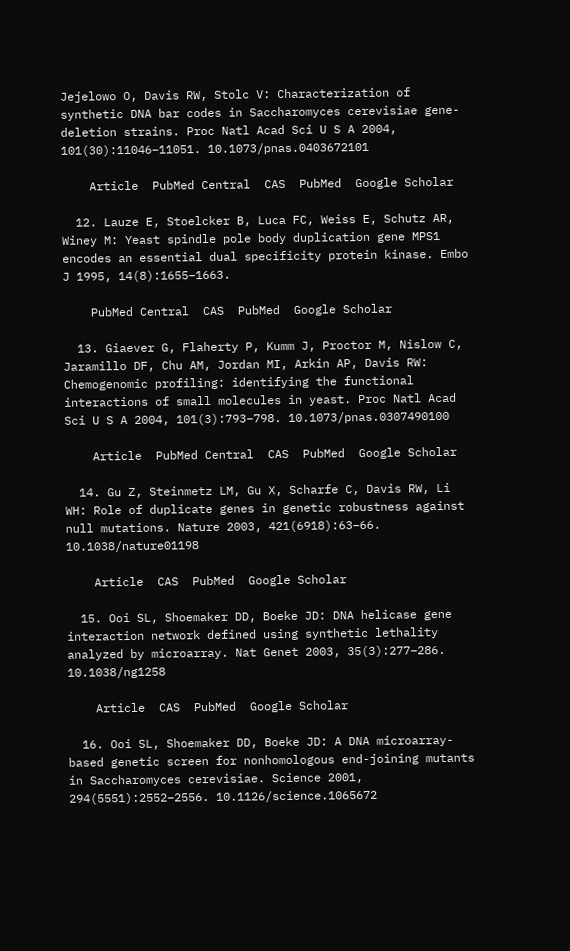Jejelowo O, Davis RW, Stolc V: Characterization of synthetic DNA bar codes in Saccharomyces cerevisiae gene-deletion strains. Proc Natl Acad Sci U S A 2004, 101(30):11046–11051. 10.1073/pnas.0403672101

    Article  PubMed Central  CAS  PubMed  Google Scholar

  12. Lauze E, Stoelcker B, Luca FC, Weiss E, Schutz AR, Winey M: Yeast spindle pole body duplication gene MPS1 encodes an essential dual specificity protein kinase. Embo J 1995, 14(8):1655–1663.

    PubMed Central  CAS  PubMed  Google Scholar

  13. Giaever G, Flaherty P, Kumm J, Proctor M, Nislow C, Jaramillo DF, Chu AM, Jordan MI, Arkin AP, Davis RW: Chemogenomic profiling: identifying the functional interactions of small molecules in yeast. Proc Natl Acad Sci U S A 2004, 101(3):793–798. 10.1073/pnas.0307490100

    Article  PubMed Central  CAS  PubMed  Google Scholar

  14. Gu Z, Steinmetz LM, Gu X, Scharfe C, Davis RW, Li WH: Role of duplicate genes in genetic robustness against null mutations. Nature 2003, 421(6918):63–66. 10.1038/nature01198

    Article  CAS  PubMed  Google Scholar

  15. Ooi SL, Shoemaker DD, Boeke JD: DNA helicase gene interaction network defined using synthetic lethality analyzed by microarray. Nat Genet 2003, 35(3):277–286. 10.1038/ng1258

    Article  CAS  PubMed  Google Scholar

  16. Ooi SL, Shoemaker DD, Boeke JD: A DNA microarray-based genetic screen for nonhomologous end-joining mutants in Saccharomyces cerevisiae. Science 2001, 294(5551):2552–2556. 10.1126/science.1065672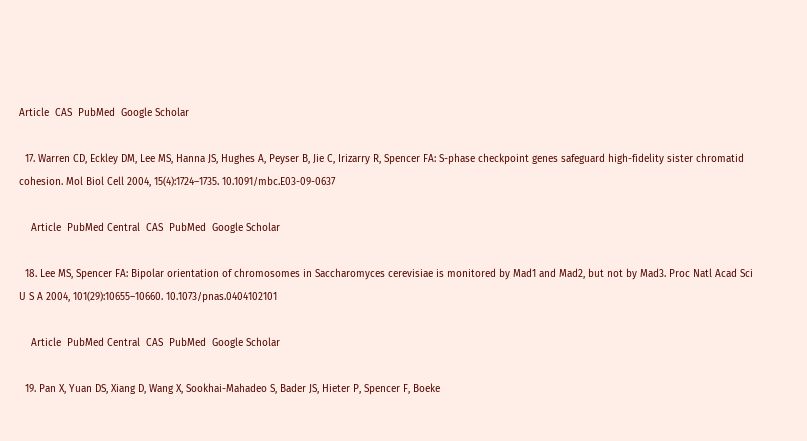Article  CAS  PubMed  Google Scholar

  17. Warren CD, Eckley DM, Lee MS, Hanna JS, Hughes A, Peyser B, Jie C, Irizarry R, Spencer FA: S-phase checkpoint genes safeguard high-fidelity sister chromatid cohesion. Mol Biol Cell 2004, 15(4):1724–1735. 10.1091/mbc.E03-09-0637

    Article  PubMed Central  CAS  PubMed  Google Scholar

  18. Lee MS, Spencer FA: Bipolar orientation of chromosomes in Saccharomyces cerevisiae is monitored by Mad1 and Mad2, but not by Mad3. Proc Natl Acad Sci U S A 2004, 101(29):10655–10660. 10.1073/pnas.0404102101

    Article  PubMed Central  CAS  PubMed  Google Scholar

  19. Pan X, Yuan DS, Xiang D, Wang X, Sookhai-Mahadeo S, Bader JS, Hieter P, Spencer F, Boeke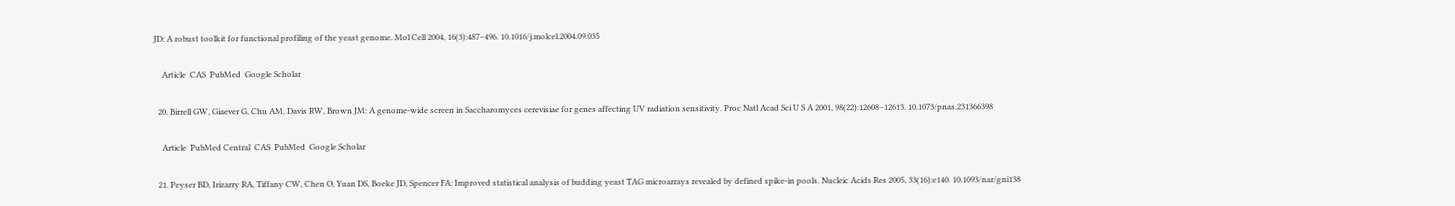JD: A robust toolkit for functional profiling of the yeast genome. Mol Cell 2004, 16(3):487–496. 10.1016/j.molcel.2004.09.035

    Article  CAS  PubMed  Google Scholar

  20. Birrell GW, Giaever G, Chu AM, Davis RW, Brown JM: A genome-wide screen in Saccharomyces cerevisiae for genes affecting UV radiation sensitivity. Proc Natl Acad Sci U S A 2001, 98(22):12608–12613. 10.1073/pnas.231366398

    Article  PubMed Central  CAS  PubMed  Google Scholar

  21. Peyser BD, Irizarry RA, Tiffany CW, Chen O, Yuan DS, Boeke JD, Spencer FA: Improved statistical analysis of budding yeast TAG microarrays revealed by defined spike-in pools. Nucleic Acids Res 2005, 33(16):e140. 10.1093/nar/gni138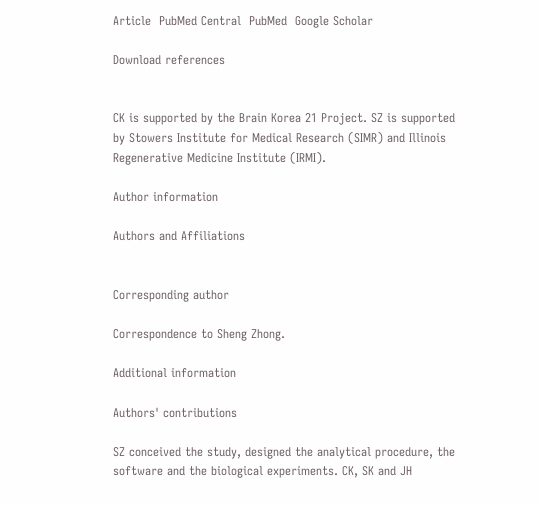Article  PubMed Central  PubMed  Google Scholar

Download references


CK is supported by the Brain Korea 21 Project. SZ is supported by Stowers Institute for Medical Research (SIMR) and Illinois Regenerative Medicine Institute (IRMI).

Author information

Authors and Affiliations


Corresponding author

Correspondence to Sheng Zhong.

Additional information

Authors' contributions

SZ conceived the study, designed the analytical procedure, the software and the biological experiments. CK, SK and JH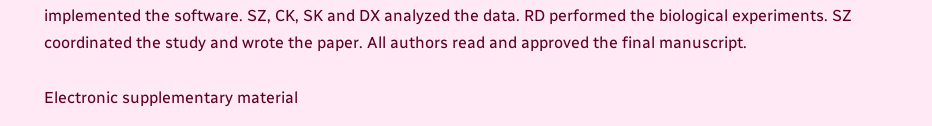implemented the software. SZ, CK, SK and DX analyzed the data. RD performed the biological experiments. SZ coordinated the study and wrote the paper. All authors read and approved the final manuscript.

Electronic supplementary material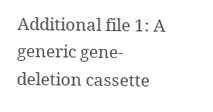Additional file 1: A generic gene-deletion cassette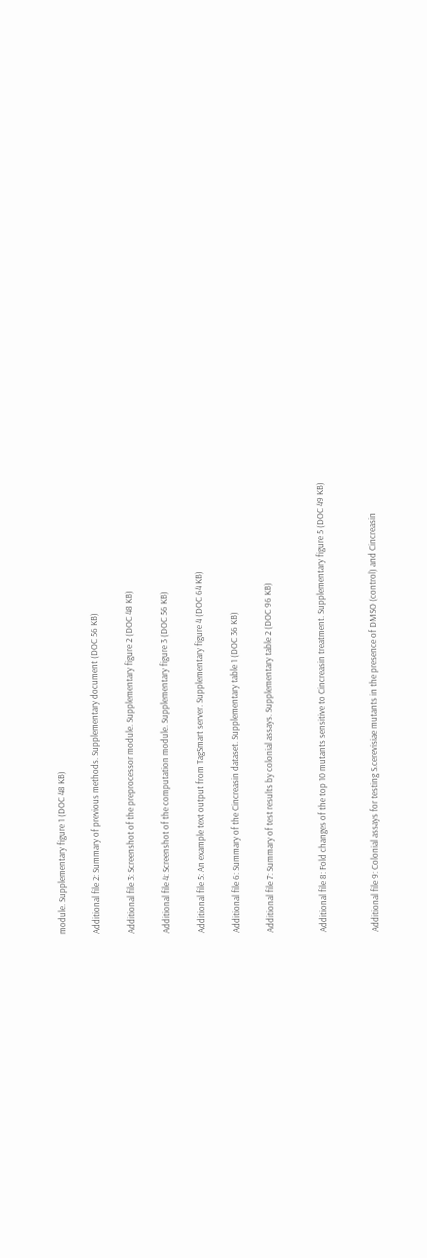module. Supplementary figure 1 (DOC 48 KB)

Additional file 2: Summary of previous methods. Supplementary document (DOC 56 KB)

Additional file 3: Screenshot of the preprocessor module. Supplementary figure 2 (DOC 48 KB)

Additional file 4: Screenshot of the computation module. Supplementary figure 3 (DOC 56 KB)

Additional file 5: An example text output from TagSmart server. Supplementary figure 4 (DOC 64 KB)

Additional file 6: Summary of the Cincreasin dataset. Supplementary table 1 (DOC 36 KB)

Additional file 7: Summary of test results by colonial assays. Supplementary table 2 (DOC 96 KB)


Additional file 8: Fold changes of the top 10 mutants sensitive to Cincreasin treatment. Supplementary figure 5 (DOC 49 KB)


Additional file 9: Colonial assays for testing S.cerevisiae mutants in the presence of DMSO (control) and Cincreasin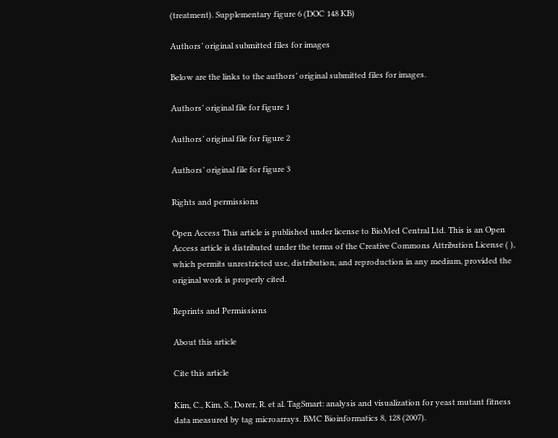(treatment). Supplementary figure 6 (DOC 148 KB)

Authors’ original submitted files for images

Below are the links to the authors’ original submitted files for images.

Authors’ original file for figure 1

Authors’ original file for figure 2

Authors’ original file for figure 3

Rights and permissions

Open Access This article is published under license to BioMed Central Ltd. This is an Open Access article is distributed under the terms of the Creative Commons Attribution License ( ), which permits unrestricted use, distribution, and reproduction in any medium, provided the original work is properly cited.

Reprints and Permissions

About this article

Cite this article

Kim, C., Kim, S., Dorer, R. et al. TagSmart: analysis and visualization for yeast mutant fitness data measured by tag microarrays. BMC Bioinformatics 8, 128 (2007).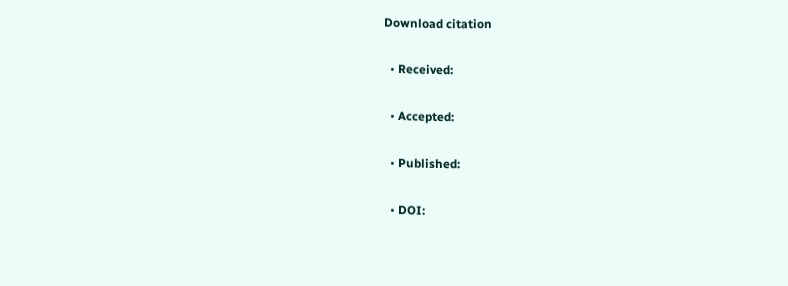Download citation

  • Received:

  • Accepted:

  • Published:

  • DOI: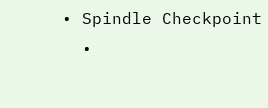• Spindle Checkpoint
  •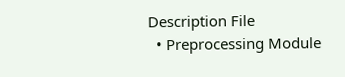Description File
  • Preprocessing Module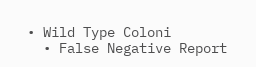• Wild Type Coloni
  • False Negative Report